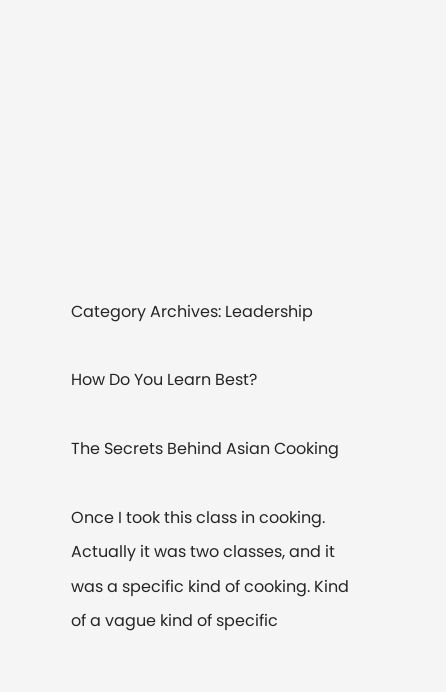Category Archives: Leadership

How Do You Learn Best?

The Secrets Behind Asian Cooking

Once I took this class in cooking. Actually it was two classes, and it was a specific kind of cooking. Kind of a vague kind of specific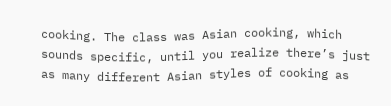cooking. The class was Asian cooking, which sounds specific, until you realize there’s just as many different Asian styles of cooking as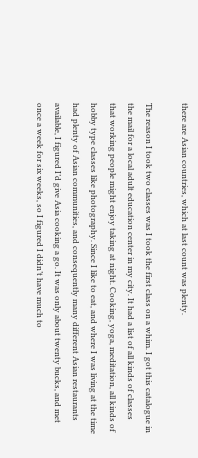there are Asian countries, which at last count was plenty.

The reason I took two classes was I took the first class on a whim. I got this catalogue in the mail for a local adult education center in my city. It had a list of all kinds of classes that working people might enjoy taking at night. Cooking, yoga, meditation, all kinds of hobby type classes like photography. Since I like to eat, and where I was living at the time had plenty of Asian communities, and consequently many different Asian restaurants available, I figured I’d give Asia cooking a go. It was only about twenty bucks, and met once a week for six weeks, so I figured I didn’t have much to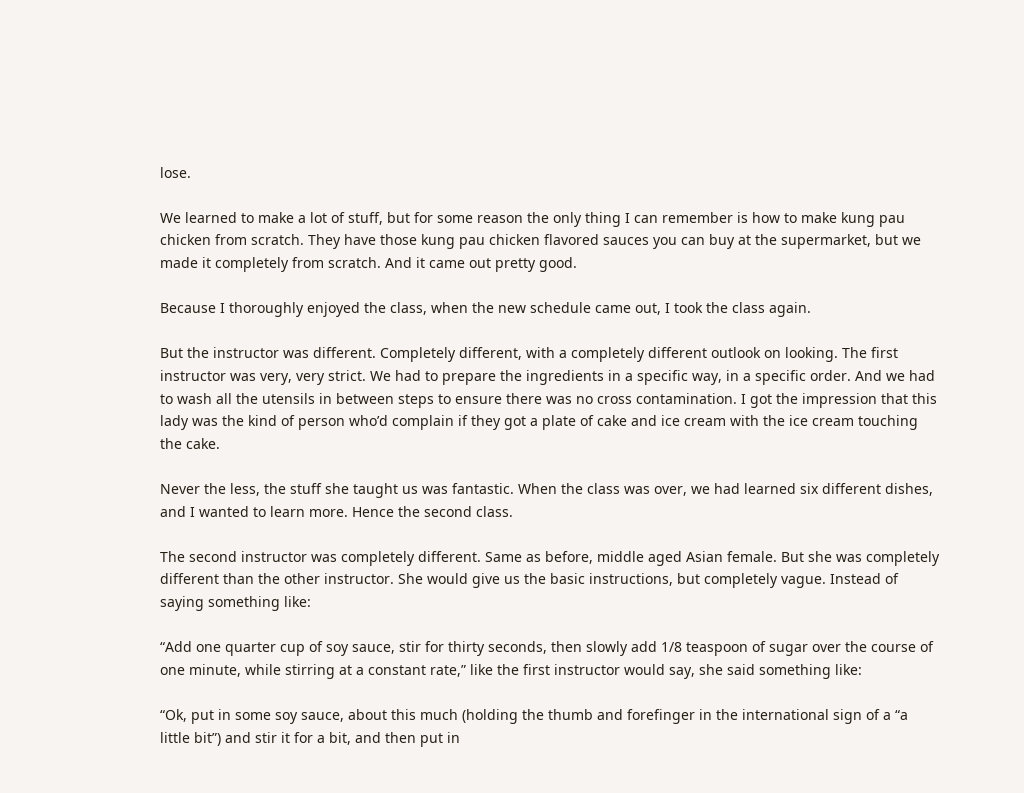lose.

We learned to make a lot of stuff, but for some reason the only thing I can remember is how to make kung pau chicken from scratch. They have those kung pau chicken flavored sauces you can buy at the supermarket, but we made it completely from scratch. And it came out pretty good.

Because I thoroughly enjoyed the class, when the new schedule came out, I took the class again.

But the instructor was different. Completely different, with a completely different outlook on looking. The first instructor was very, very strict. We had to prepare the ingredients in a specific way, in a specific order. And we had to wash all the utensils in between steps to ensure there was no cross contamination. I got the impression that this lady was the kind of person who’d complain if they got a plate of cake and ice cream with the ice cream touching the cake.

Never the less, the stuff she taught us was fantastic. When the class was over, we had learned six different dishes, and I wanted to learn more. Hence the second class.

The second instructor was completely different. Same as before, middle aged Asian female. But she was completely different than the other instructor. She would give us the basic instructions, but completely vague. Instead of saying something like:

“Add one quarter cup of soy sauce, stir for thirty seconds, then slowly add 1/8 teaspoon of sugar over the course of one minute, while stirring at a constant rate,” like the first instructor would say, she said something like:

“Ok, put in some soy sauce, about this much (holding the thumb and forefinger in the international sign of a “a little bit”) and stir it for a bit, and then put in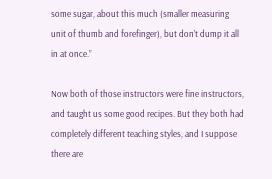some sugar, about this much (smaller measuring unit of thumb and forefinger), but don’t dump it all in at once.”

Now both of those instructors were fine instructors, and taught us some good recipes. But they both had completely different teaching styles, and I suppose there are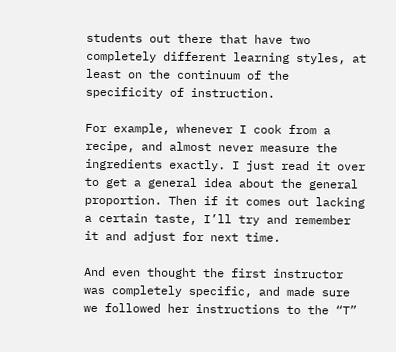students out there that have two completely different learning styles, at least on the continuum of the specificity of instruction.

For example, whenever I cook from a recipe, and almost never measure the ingredients exactly. I just read it over to get a general idea about the general proportion. Then if it comes out lacking a certain taste, I’ll try and remember it and adjust for next time.

And even thought the first instructor was completely specific, and made sure we followed her instructions to the “T”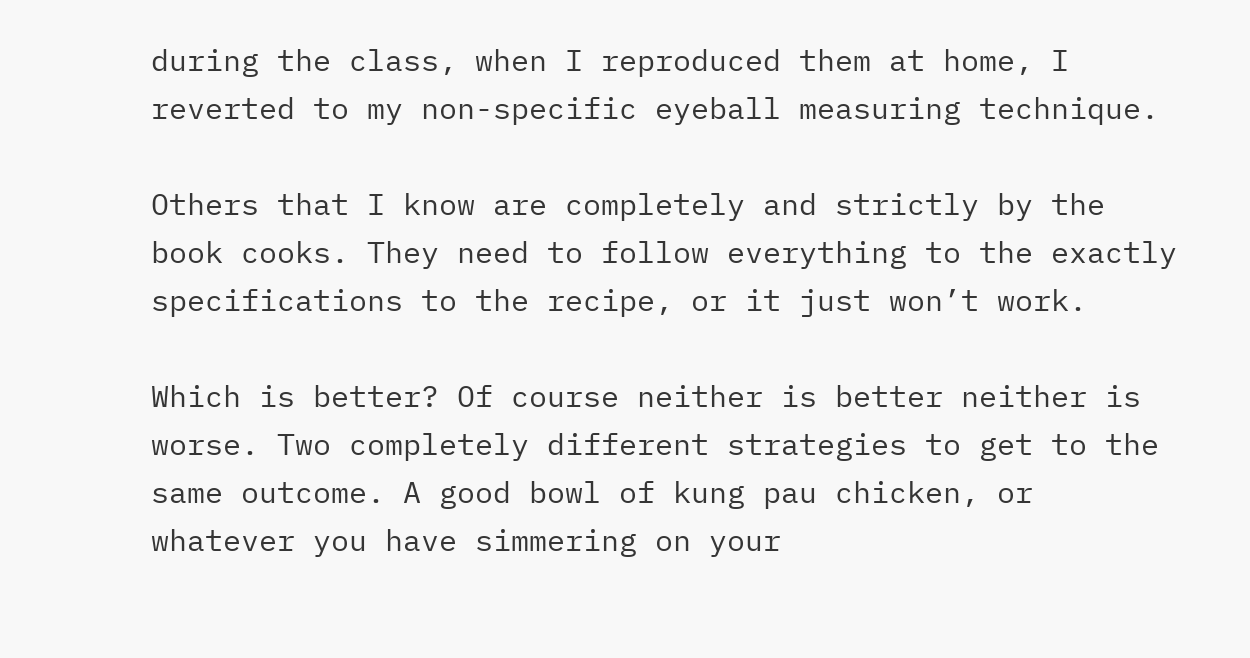during the class, when I reproduced them at home, I reverted to my non-specific eyeball measuring technique.

Others that I know are completely and strictly by the book cooks. They need to follow everything to the exactly specifications to the recipe, or it just won’t work.

Which is better? Of course neither is better neither is worse. Two completely different strategies to get to the same outcome. A good bowl of kung pau chicken, or whatever you have simmering on your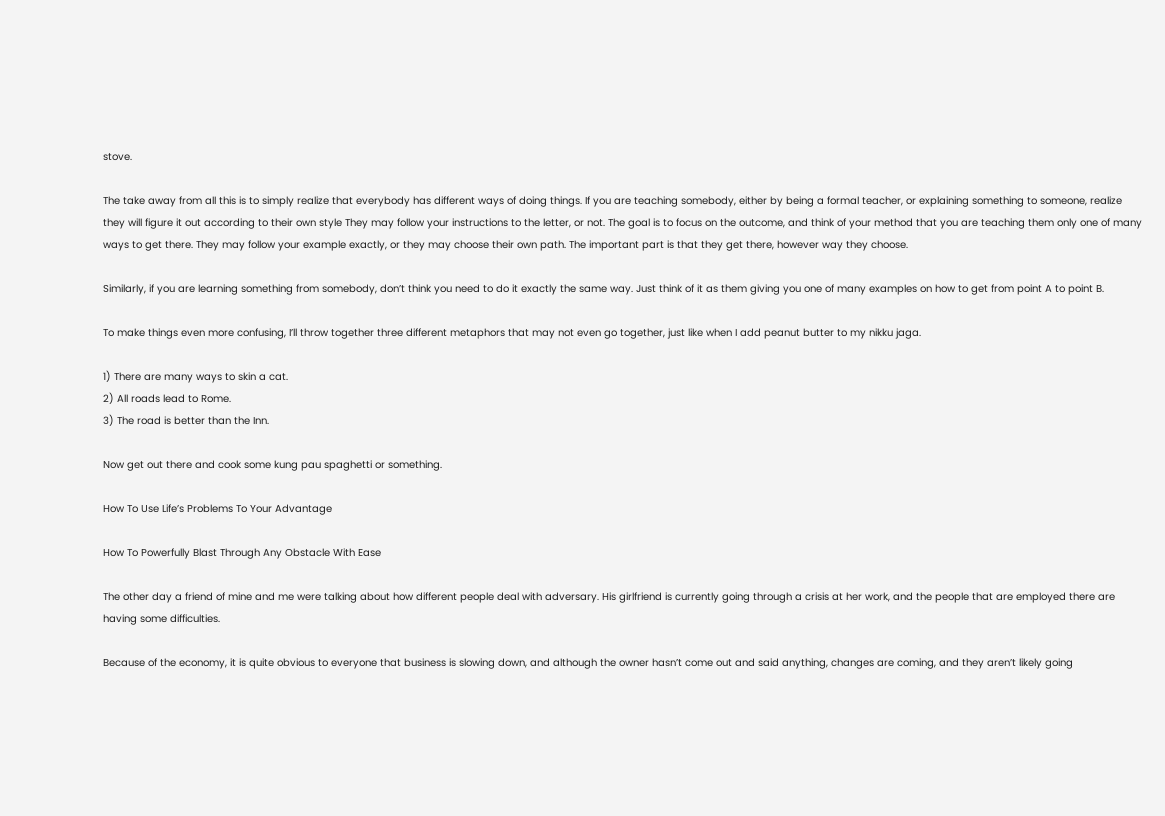stove.

The take away from all this is to simply realize that everybody has different ways of doing things. If you are teaching somebody, either by being a formal teacher, or explaining something to someone, realize they will figure it out according to their own style They may follow your instructions to the letter, or not. The goal is to focus on the outcome, and think of your method that you are teaching them only one of many ways to get there. They may follow your example exactly, or they may choose their own path. The important part is that they get there, however way they choose.

Similarly, if you are learning something from somebody, don’t think you need to do it exactly the same way. Just think of it as them giving you one of many examples on how to get from point A to point B.

To make things even more confusing, I’ll throw together three different metaphors that may not even go together, just like when I add peanut butter to my nikku jaga.

1) There are many ways to skin a cat.
2) All roads lead to Rome.
3) The road is better than the Inn.

Now get out there and cook some kung pau spaghetti or something.

How To Use Life’s Problems To Your Advantage

How To Powerfully Blast Through Any Obstacle With Ease

The other day a friend of mine and me were talking about how different people deal with adversary. His girlfriend is currently going through a crisis at her work, and the people that are employed there are having some difficulties.

Because of the economy, it is quite obvious to everyone that business is slowing down, and although the owner hasn’t come out and said anything, changes are coming, and they aren’t likely going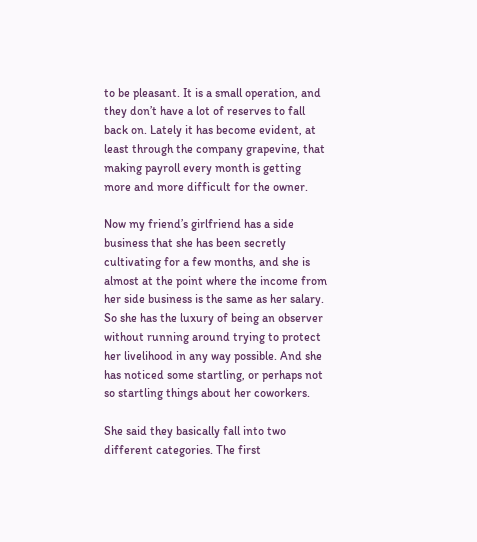to be pleasant. It is a small operation, and they don’t have a lot of reserves to fall back on. Lately it has become evident, at least through the company grapevine, that making payroll every month is getting more and more difficult for the owner.

Now my friend’s girlfriend has a side business that she has been secretly cultivating for a few months, and she is almost at the point where the income from her side business is the same as her salary. So she has the luxury of being an observer without running around trying to protect her livelihood in any way possible. And she has noticed some startling, or perhaps not so startling things about her coworkers.

She said they basically fall into two different categories. The first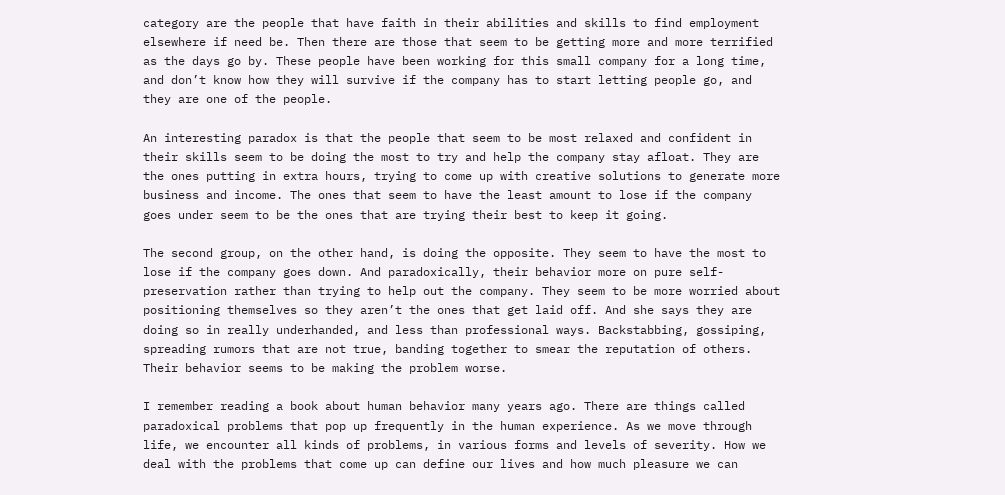category are the people that have faith in their abilities and skills to find employment elsewhere if need be. Then there are those that seem to be getting more and more terrified as the days go by. These people have been working for this small company for a long time, and don’t know how they will survive if the company has to start letting people go, and they are one of the people.

An interesting paradox is that the people that seem to be most relaxed and confident in their skills seem to be doing the most to try and help the company stay afloat. They are the ones putting in extra hours, trying to come up with creative solutions to generate more business and income. The ones that seem to have the least amount to lose if the company goes under seem to be the ones that are trying their best to keep it going.

The second group, on the other hand, is doing the opposite. They seem to have the most to lose if the company goes down. And paradoxically, their behavior more on pure self-preservation rather than trying to help out the company. They seem to be more worried about positioning themselves so they aren’t the ones that get laid off. And she says they are doing so in really underhanded, and less than professional ways. Backstabbing, gossiping, spreading rumors that are not true, banding together to smear the reputation of others. Their behavior seems to be making the problem worse.

I remember reading a book about human behavior many years ago. There are things called paradoxical problems that pop up frequently in the human experience. As we move through life, we encounter all kinds of problems, in various forms and levels of severity. How we deal with the problems that come up can define our lives and how much pleasure we can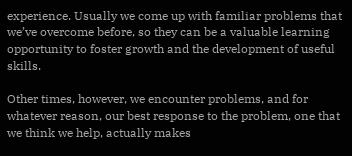experience. Usually we come up with familiar problems that we’ve overcome before, so they can be a valuable learning opportunity to foster growth and the development of useful skills.

Other times, however, we encounter problems, and for whatever reason, our best response to the problem, one that we think we help, actually makes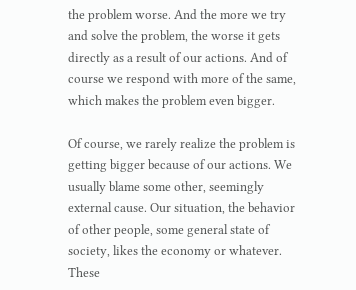the problem worse. And the more we try and solve the problem, the worse it gets directly as a result of our actions. And of course we respond with more of the same, which makes the problem even bigger.

Of course, we rarely realize the problem is getting bigger because of our actions. We usually blame some other, seemingly external cause. Our situation, the behavior of other people, some general state of society, likes the economy or whatever. These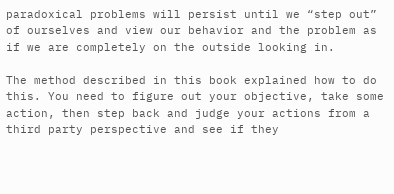paradoxical problems will persist until we “step out” of ourselves and view our behavior and the problem as if we are completely on the outside looking in.

The method described in this book explained how to do this. You need to figure out your objective, take some action, then step back and judge your actions from a third party perspective and see if they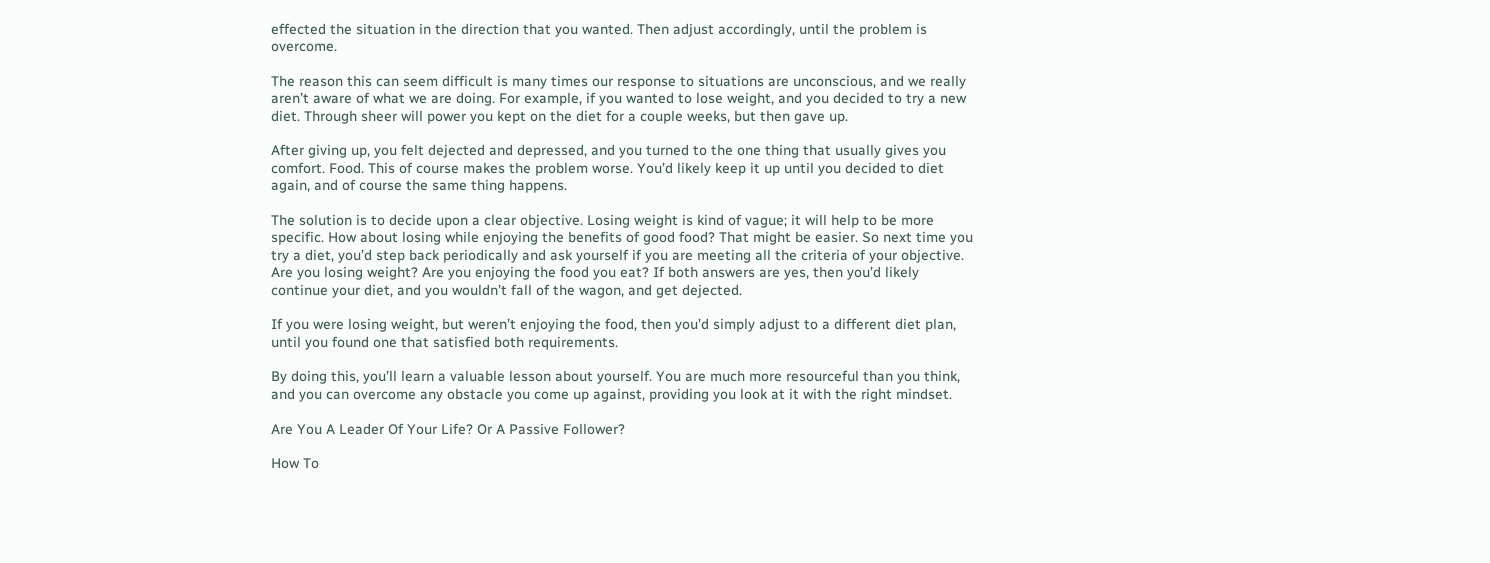effected the situation in the direction that you wanted. Then adjust accordingly, until the problem is overcome.

The reason this can seem difficult is many times our response to situations are unconscious, and we really aren’t aware of what we are doing. For example, if you wanted to lose weight, and you decided to try a new diet. Through sheer will power you kept on the diet for a couple weeks, but then gave up.

After giving up, you felt dejected and depressed, and you turned to the one thing that usually gives you comfort. Food. This of course makes the problem worse. You’d likely keep it up until you decided to diet again, and of course the same thing happens.

The solution is to decide upon a clear objective. Losing weight is kind of vague; it will help to be more specific. How about losing while enjoying the benefits of good food? That might be easier. So next time you try a diet, you’d step back periodically and ask yourself if you are meeting all the criteria of your objective. Are you losing weight? Are you enjoying the food you eat? If both answers are yes, then you’d likely continue your diet, and you wouldn’t fall of the wagon, and get dejected.

If you were losing weight, but weren’t enjoying the food, then you’d simply adjust to a different diet plan, until you found one that satisfied both requirements.

By doing this, you’ll learn a valuable lesson about yourself. You are much more resourceful than you think, and you can overcome any obstacle you come up against, providing you look at it with the right mindset.

Are You A Leader Of Your Life? Or A Passive Follower?

How To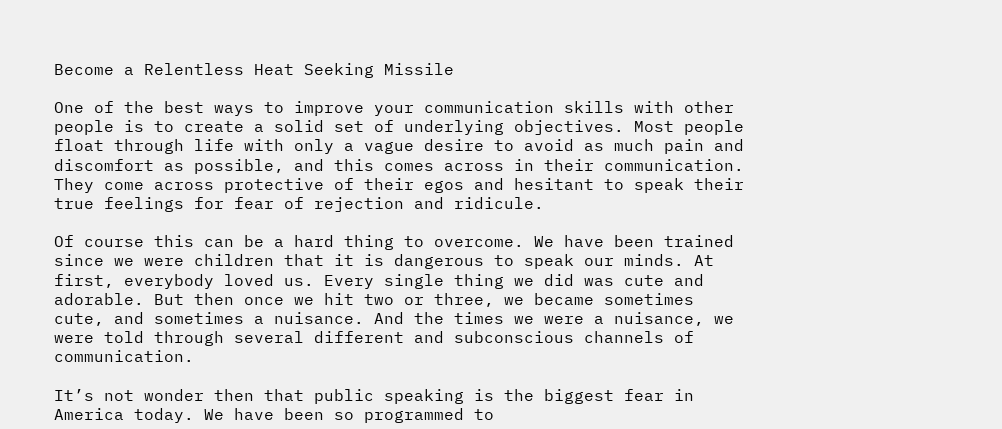Become a Relentless Heat Seeking Missile

One of the best ways to improve your communication skills with other people is to create a solid set of underlying objectives. Most people float through life with only a vague desire to avoid as much pain and discomfort as possible, and this comes across in their communication. They come across protective of their egos and hesitant to speak their true feelings for fear of rejection and ridicule.

Of course this can be a hard thing to overcome. We have been trained since we were children that it is dangerous to speak our minds. At first, everybody loved us. Every single thing we did was cute and adorable. But then once we hit two or three, we became sometimes cute, and sometimes a nuisance. And the times we were a nuisance, we were told through several different and subconscious channels of communication.

It’s not wonder then that public speaking is the biggest fear in America today. We have been so programmed to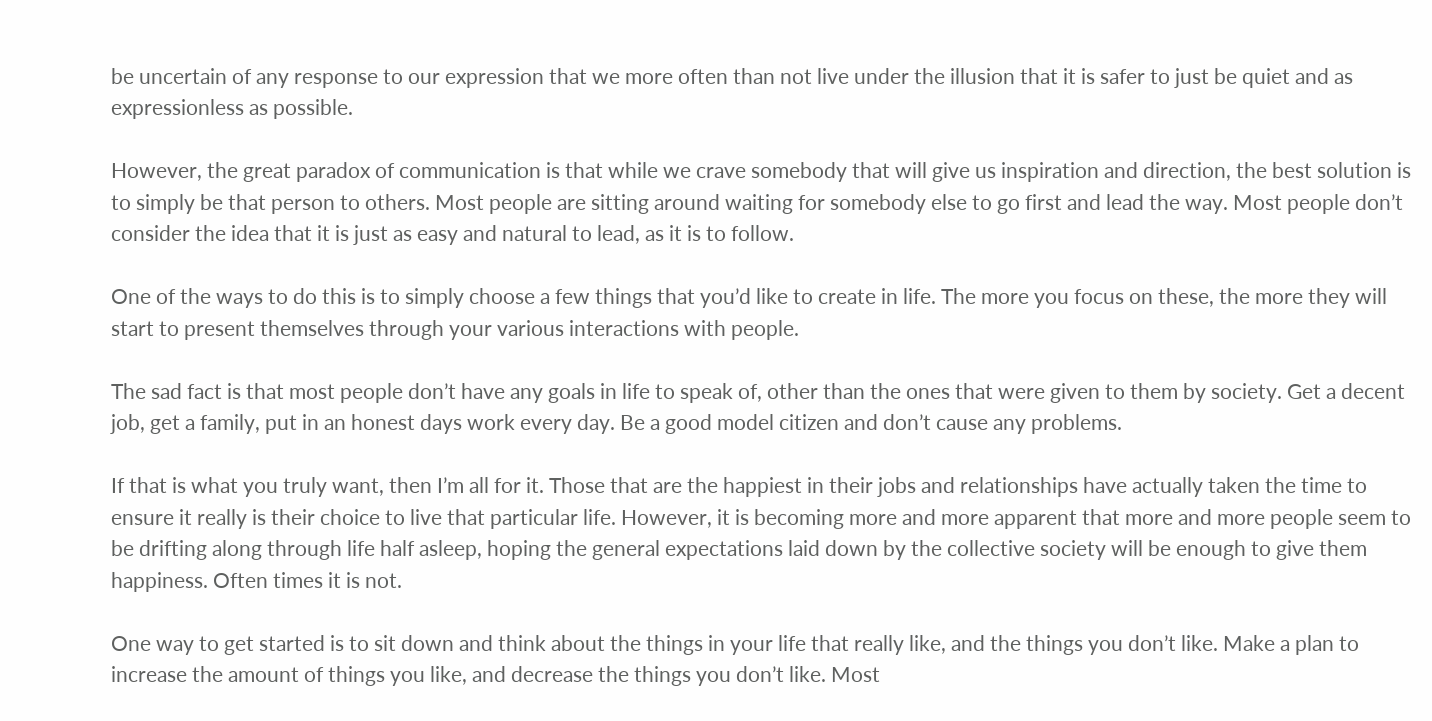be uncertain of any response to our expression that we more often than not live under the illusion that it is safer to just be quiet and as expressionless as possible.

However, the great paradox of communication is that while we crave somebody that will give us inspiration and direction, the best solution is to simply be that person to others. Most people are sitting around waiting for somebody else to go first and lead the way. Most people don’t consider the idea that it is just as easy and natural to lead, as it is to follow.

One of the ways to do this is to simply choose a few things that you’d like to create in life. The more you focus on these, the more they will start to present themselves through your various interactions with people.

The sad fact is that most people don’t have any goals in life to speak of, other than the ones that were given to them by society. Get a decent job, get a family, put in an honest days work every day. Be a good model citizen and don’t cause any problems.

If that is what you truly want, then I’m all for it. Those that are the happiest in their jobs and relationships have actually taken the time to ensure it really is their choice to live that particular life. However, it is becoming more and more apparent that more and more people seem to be drifting along through life half asleep, hoping the general expectations laid down by the collective society will be enough to give them happiness. Often times it is not.

One way to get started is to sit down and think about the things in your life that really like, and the things you don’t like. Make a plan to increase the amount of things you like, and decrease the things you don’t like. Most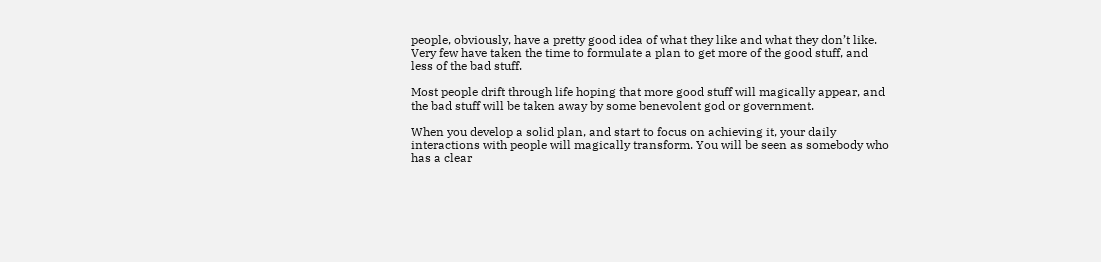people, obviously, have a pretty good idea of what they like and what they don’t like. Very few have taken the time to formulate a plan to get more of the good stuff, and less of the bad stuff.

Most people drift through life hoping that more good stuff will magically appear, and the bad stuff will be taken away by some benevolent god or government.

When you develop a solid plan, and start to focus on achieving it, your daily interactions with people will magically transform. You will be seen as somebody who has a clear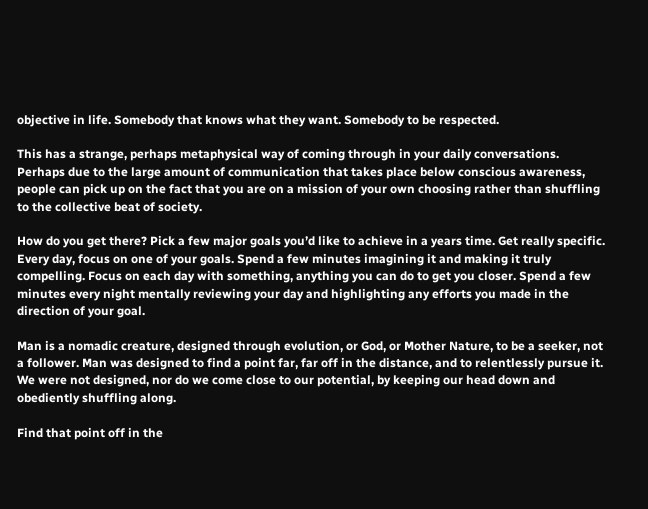objective in life. Somebody that knows what they want. Somebody to be respected.

This has a strange, perhaps metaphysical way of coming through in your daily conversations. Perhaps due to the large amount of communication that takes place below conscious awareness, people can pick up on the fact that you are on a mission of your own choosing rather than shuffling to the collective beat of society.

How do you get there? Pick a few major goals you’d like to achieve in a years time. Get really specific. Every day, focus on one of your goals. Spend a few minutes imagining it and making it truly compelling. Focus on each day with something, anything you can do to get you closer. Spend a few minutes every night mentally reviewing your day and highlighting any efforts you made in the direction of your goal.

Man is a nomadic creature, designed through evolution, or God, or Mother Nature, to be a seeker, not a follower. Man was designed to find a point far, far off in the distance, and to relentlessly pursue it. We were not designed, nor do we come close to our potential, by keeping our head down and obediently shuffling along.

Find that point off in the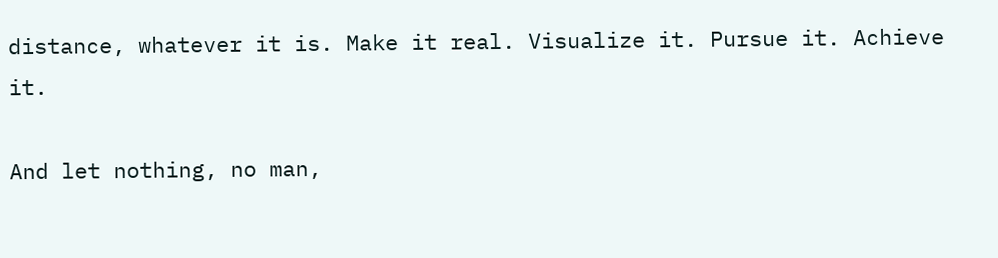distance, whatever it is. Make it real. Visualize it. Pursue it. Achieve it.

And let nothing, no man,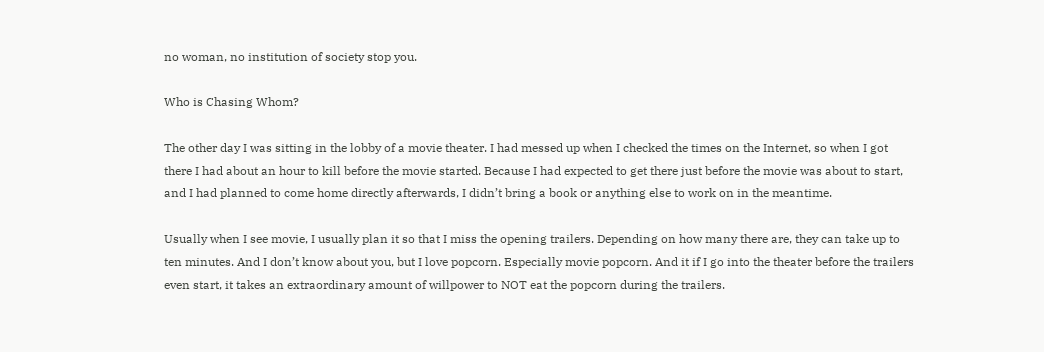no woman, no institution of society stop you.

Who is Chasing Whom?

The other day I was sitting in the lobby of a movie theater. I had messed up when I checked the times on the Internet, so when I got there I had about an hour to kill before the movie started. Because I had expected to get there just before the movie was about to start, and I had planned to come home directly afterwards, I didn’t bring a book or anything else to work on in the meantime.

Usually when I see movie, I usually plan it so that I miss the opening trailers. Depending on how many there are, they can take up to ten minutes. And I don’t know about you, but I love popcorn. Especially movie popcorn. And it if I go into the theater before the trailers even start, it takes an extraordinary amount of willpower to NOT eat the popcorn during the trailers.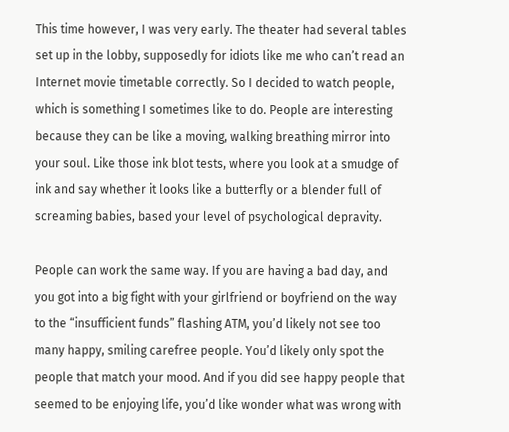This time however, I was very early. The theater had several tables set up in the lobby, supposedly for idiots like me who can’t read an Internet movie timetable correctly. So I decided to watch people, which is something I sometimes like to do. People are interesting because they can be like a moving, walking breathing mirror into your soul. Like those ink blot tests, where you look at a smudge of ink and say whether it looks like a butterfly or a blender full of screaming babies, based your level of psychological depravity.

People can work the same way. If you are having a bad day, and you got into a big fight with your girlfriend or boyfriend on the way to the “insufficient funds” flashing ATM, you’d likely not see too many happy, smiling carefree people. You’d likely only spot the people that match your mood. And if you did see happy people that seemed to be enjoying life, you’d like wonder what was wrong with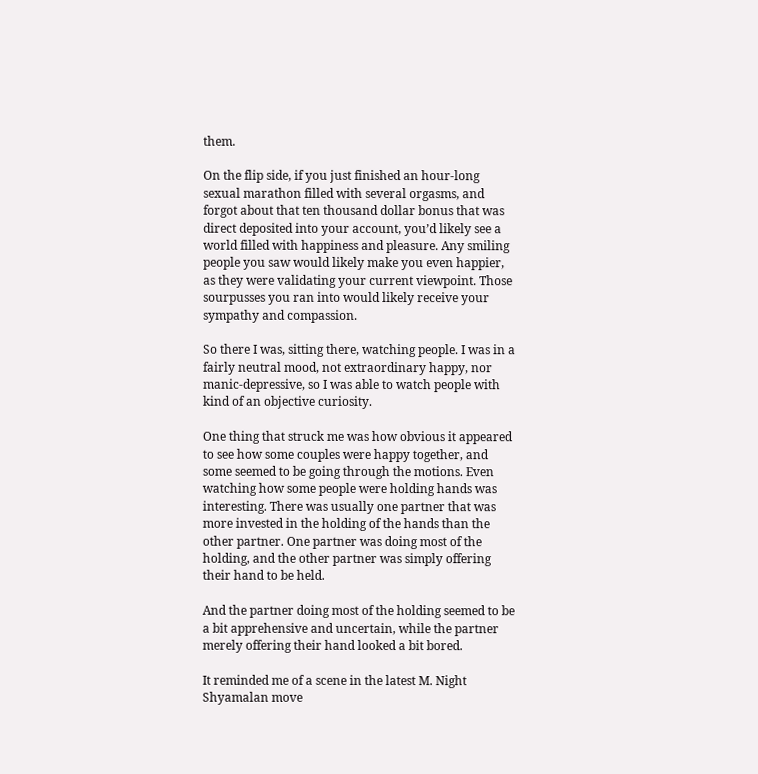them.

On the flip side, if you just finished an hour-long sexual marathon filled with several orgasms, and forgot about that ten thousand dollar bonus that was direct deposited into your account, you’d likely see a world filled with happiness and pleasure. Any smiling people you saw would likely make you even happier, as they were validating your current viewpoint. Those sourpusses you ran into would likely receive your sympathy and compassion.

So there I was, sitting there, watching people. I was in a fairly neutral mood, not extraordinary happy, nor manic-depressive, so I was able to watch people with kind of an objective curiosity.

One thing that struck me was how obvious it appeared to see how some couples were happy together, and some seemed to be going through the motions. Even watching how some people were holding hands was interesting. There was usually one partner that was more invested in the holding of the hands than the other partner. One partner was doing most of the holding, and the other partner was simply offering their hand to be held.

And the partner doing most of the holding seemed to be a bit apprehensive and uncertain, while the partner merely offering their hand looked a bit bored.

It reminded me of a scene in the latest M. Night Shyamalan move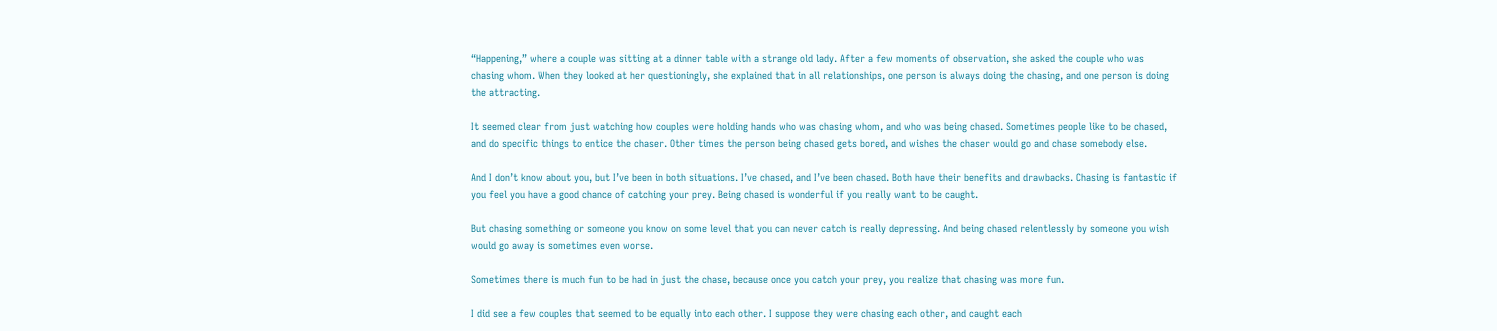“Happening,” where a couple was sitting at a dinner table with a strange old lady. After a few moments of observation, she asked the couple who was chasing whom. When they looked at her questioningly, she explained that in all relationships, one person is always doing the chasing, and one person is doing the attracting.

It seemed clear from just watching how couples were holding hands who was chasing whom, and who was being chased. Sometimes people like to be chased, and do specific things to entice the chaser. Other times the person being chased gets bored, and wishes the chaser would go and chase somebody else.

And I don’t know about you, but I’ve been in both situations. I’ve chased, and I’ve been chased. Both have their benefits and drawbacks. Chasing is fantastic if you feel you have a good chance of catching your prey. Being chased is wonderful if you really want to be caught.

But chasing something or someone you know on some level that you can never catch is really depressing. And being chased relentlessly by someone you wish would go away is sometimes even worse.

Sometimes there is much fun to be had in just the chase, because once you catch your prey, you realize that chasing was more fun.

I did see a few couples that seemed to be equally into each other. I suppose they were chasing each other, and caught each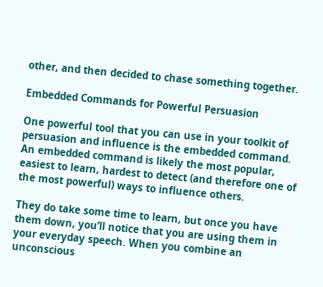other, and then decided to chase something together.

Embedded Commands for Powerful Persuasion

One powerful tool that you can use in your toolkit of persuasion and influence is the embedded command. An embedded command is likely the most popular, easiest to learn, hardest to detect (and therefore one of the most powerful) ways to influence others.

They do take some time to learn, but once you have them down, you’ll notice that you are using them in your everyday speech. When you combine an unconscious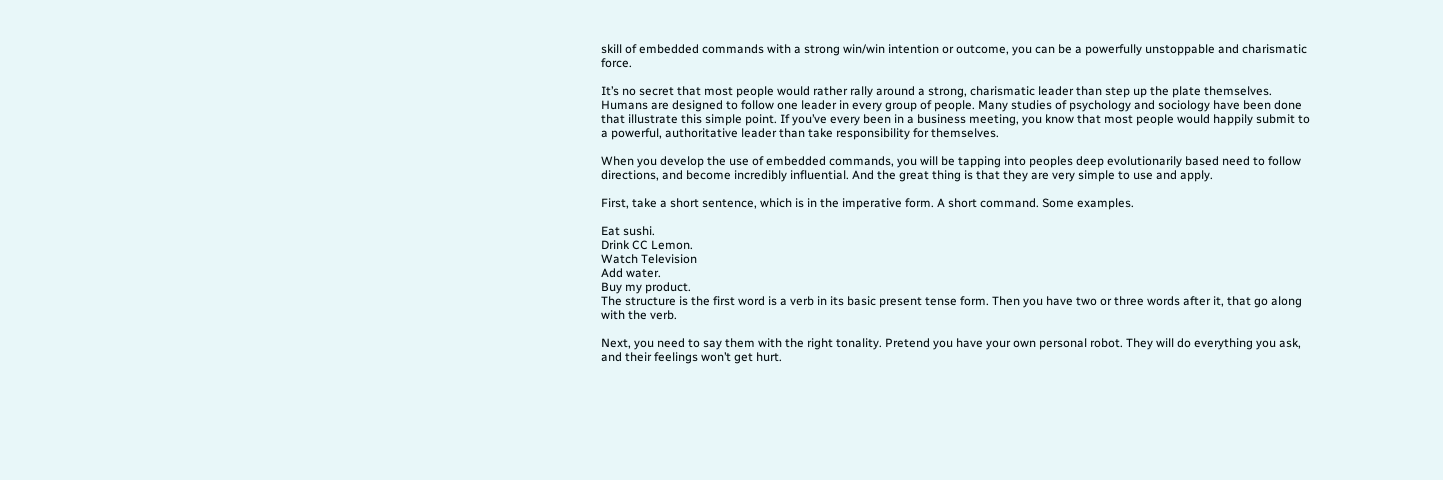skill of embedded commands with a strong win/win intention or outcome, you can be a powerfully unstoppable and charismatic force.

It’s no secret that most people would rather rally around a strong, charismatic leader than step up the plate themselves. Humans are designed to follow one leader in every group of people. Many studies of psychology and sociology have been done that illustrate this simple point. If you’ve every been in a business meeting, you know that most people would happily submit to a powerful, authoritative leader than take responsibility for themselves.

When you develop the use of embedded commands, you will be tapping into peoples deep evolutionarily based need to follow directions, and become incredibly influential. And the great thing is that they are very simple to use and apply.

First, take a short sentence, which is in the imperative form. A short command. Some examples.

Eat sushi.
Drink CC Lemon.
Watch Television
Add water.
Buy my product.
The structure is the first word is a verb in its basic present tense form. Then you have two or three words after it, that go along with the verb.

Next, you need to say them with the right tonality. Pretend you have your own personal robot. They will do everything you ask, and their feelings won’t get hurt.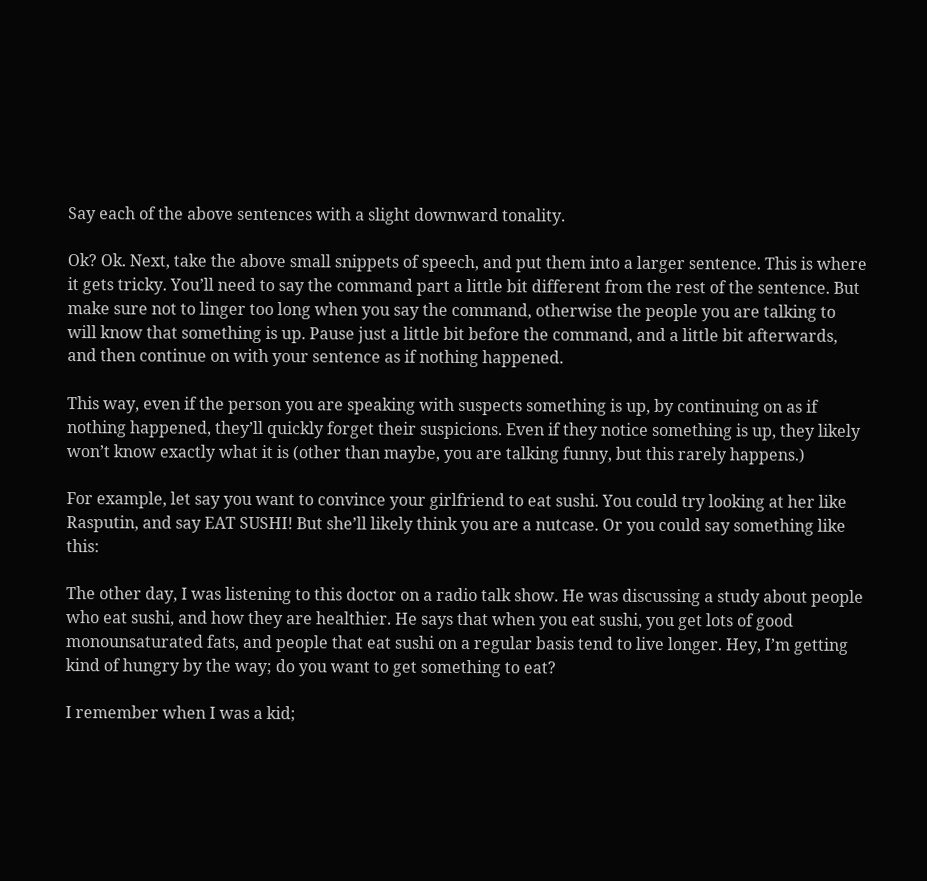Say each of the above sentences with a slight downward tonality.

Ok? Ok. Next, take the above small snippets of speech, and put them into a larger sentence. This is where it gets tricky. You’ll need to say the command part a little bit different from the rest of the sentence. But make sure not to linger too long when you say the command, otherwise the people you are talking to will know that something is up. Pause just a little bit before the command, and a little bit afterwards, and then continue on with your sentence as if nothing happened.

This way, even if the person you are speaking with suspects something is up, by continuing on as if nothing happened, they’ll quickly forget their suspicions. Even if they notice something is up, they likely won’t know exactly what it is (other than maybe, you are talking funny, but this rarely happens.)

For example, let say you want to convince your girlfriend to eat sushi. You could try looking at her like Rasputin, and say EAT SUSHI! But she’ll likely think you are a nutcase. Or you could say something like this:

The other day, I was listening to this doctor on a radio talk show. He was discussing a study about people who eat sushi, and how they are healthier. He says that when you eat sushi, you get lots of good monounsaturated fats, and people that eat sushi on a regular basis tend to live longer. Hey, I’m getting kind of hungry by the way; do you want to get something to eat?

I remember when I was a kid;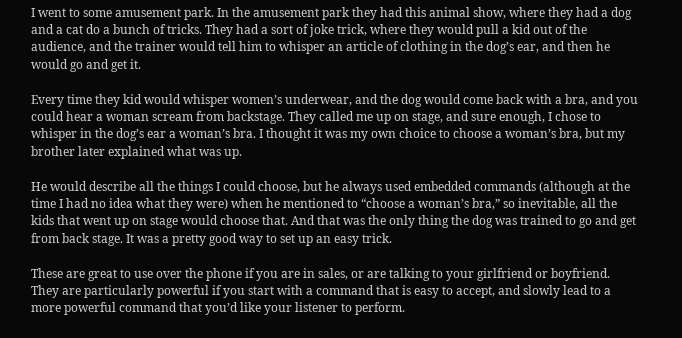I went to some amusement park. In the amusement park they had this animal show, where they had a dog and a cat do a bunch of tricks. They had a sort of joke trick, where they would pull a kid out of the audience, and the trainer would tell him to whisper an article of clothing in the dog’s ear, and then he would go and get it.

Every time they kid would whisper women’s underwear, and the dog would come back with a bra, and you could hear a woman scream from backstage. They called me up on stage, and sure enough, I chose to whisper in the dog’s ear a woman’s bra. I thought it was my own choice to choose a woman’s bra, but my brother later explained what was up.

He would describe all the things I could choose, but he always used embedded commands (although at the time I had no idea what they were) when he mentioned to “choose a woman’s bra,” so inevitable, all the kids that went up on stage would choose that. And that was the only thing the dog was trained to go and get from back stage. It was a pretty good way to set up an easy trick.

These are great to use over the phone if you are in sales, or are talking to your girlfriend or boyfriend. They are particularly powerful if you start with a command that is easy to accept, and slowly lead to a more powerful command that you’d like your listener to perform.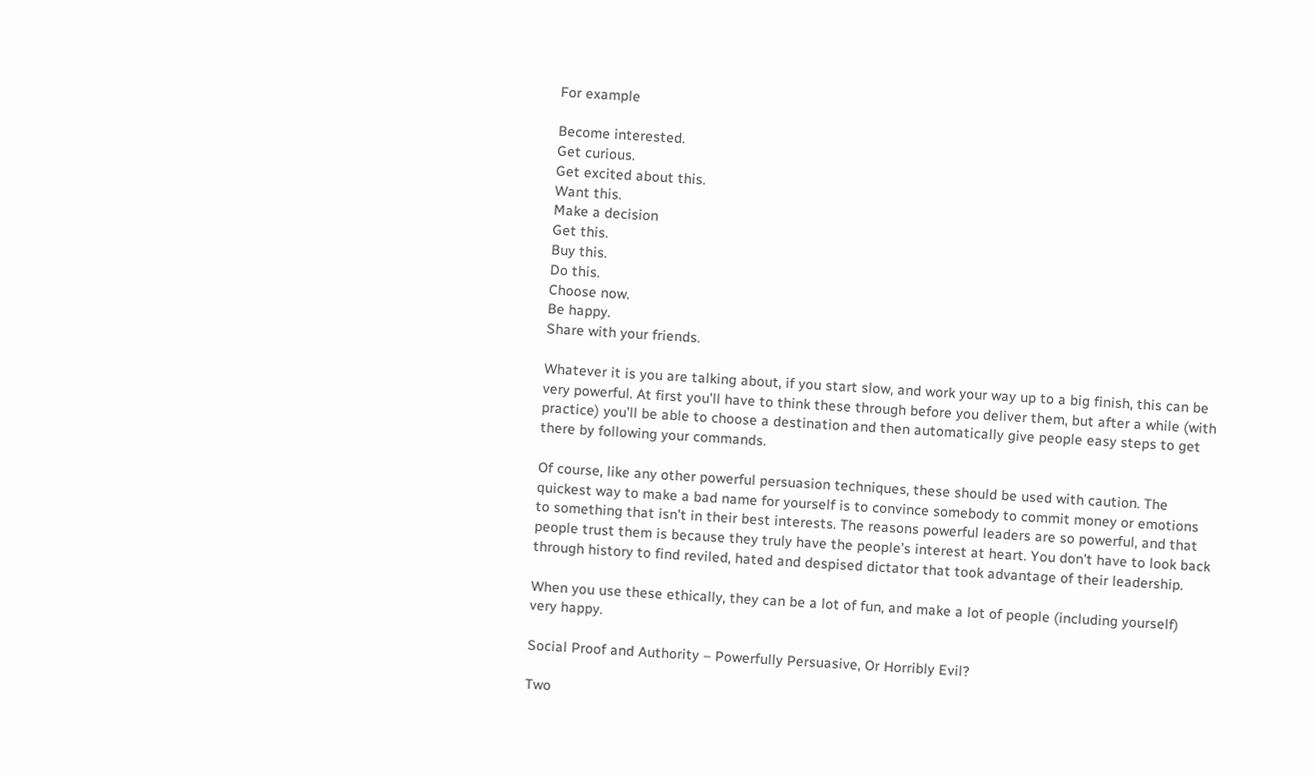For example

Become interested.
Get curious.
Get excited about this.
Want this.
Make a decision
Get this.
Buy this.
Do this.
Choose now.
Be happy.
Share with your friends.

Whatever it is you are talking about, if you start slow, and work your way up to a big finish, this can be very powerful. At first you’ll have to think these through before you deliver them, but after a while (with practice) you’ll be able to choose a destination and then automatically give people easy steps to get there by following your commands.

Of course, like any other powerful persuasion techniques, these should be used with caution. The quickest way to make a bad name for yourself is to convince somebody to commit money or emotions to something that isn’t in their best interests. The reasons powerful leaders are so powerful, and that people trust them is because they truly have the people’s interest at heart. You don’t have to look back through history to find reviled, hated and despised dictator that took advantage of their leadership.

When you use these ethically, they can be a lot of fun, and make a lot of people (including yourself) very happy.

Social Proof and Authority – Powerfully Persuasive, Or Horribly Evil?

Two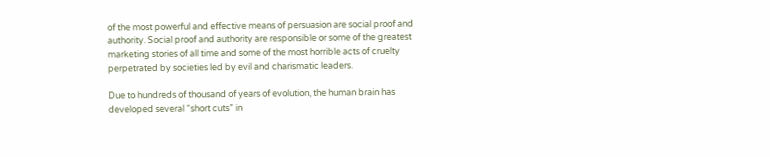of the most powerful and effective means of persuasion are social proof and authority. Social proof and authority are responsible or some of the greatest marketing stories of all time and some of the most horrible acts of cruelty perpetrated by societies led by evil and charismatic leaders.

Due to hundreds of thousand of years of evolution, the human brain has developed several “short cuts” in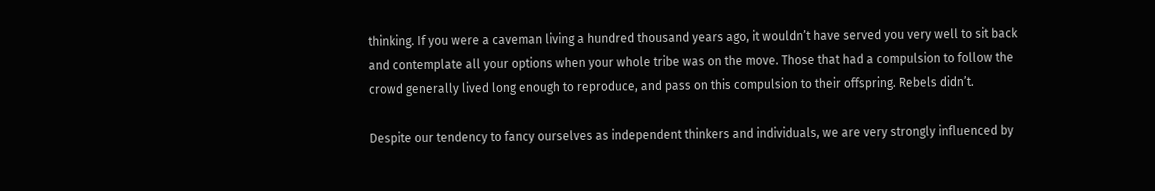thinking. If you were a caveman living a hundred thousand years ago, it wouldn’t have served you very well to sit back and contemplate all your options when your whole tribe was on the move. Those that had a compulsion to follow the crowd generally lived long enough to reproduce, and pass on this compulsion to their offspring. Rebels didn’t.

Despite our tendency to fancy ourselves as independent thinkers and individuals, we are very strongly influenced by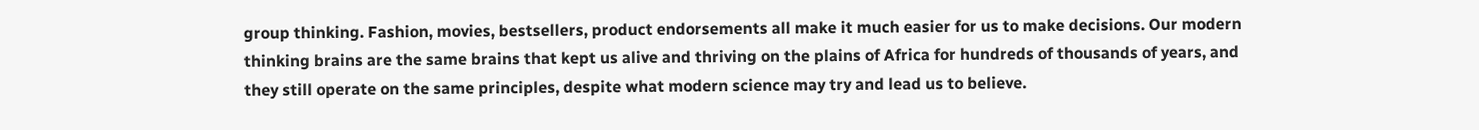group thinking. Fashion, movies, bestsellers, product endorsements all make it much easier for us to make decisions. Our modern thinking brains are the same brains that kept us alive and thriving on the plains of Africa for hundreds of thousands of years, and they still operate on the same principles, despite what modern science may try and lead us to believe.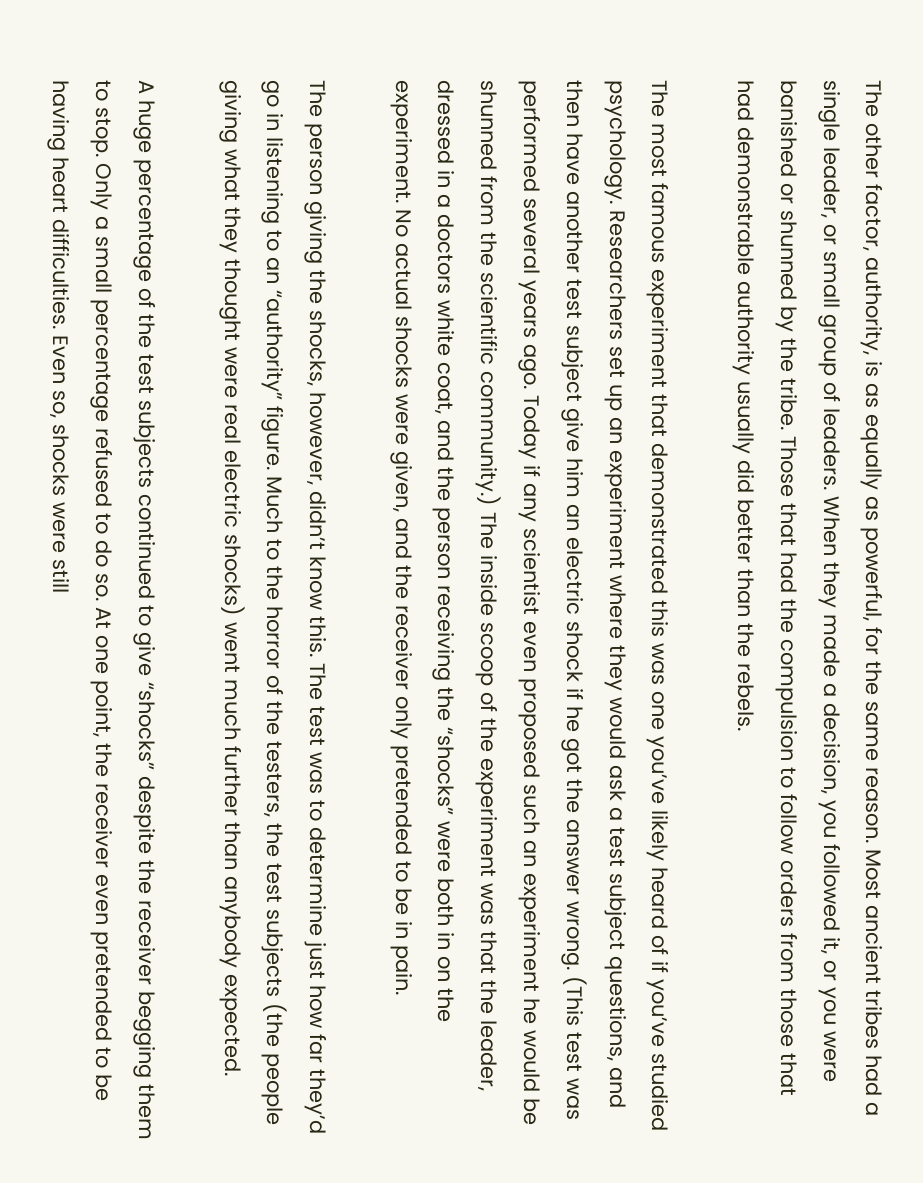The other factor, authority, is as equally as powerful, for the same reason. Most ancient tribes had a single leader, or small group of leaders. When they made a decision, you followed it, or you were banished or shunned by the tribe. Those that had the compulsion to follow orders from those that had demonstrable authority usually did better than the rebels.

The most famous experiment that demonstrated this was one you’ve likely heard of if you’ve studied psychology. Researchers set up an experiment where they would ask a test subject questions, and then have another test subject give him an electric shock if he got the answer wrong. (This test was performed several years ago. Today if any scientist even proposed such an experiment he would be shunned from the scientific community.) The inside scoop of the experiment was that the leader, dressed in a doctors white coat, and the person receiving the “shocks” were both in on the experiment. No actual shocks were given, and the receiver only pretended to be in pain.

The person giving the shocks, however, didn’t know this. The test was to determine just how far they’d go in listening to an “authority” figure. Much to the horror of the testers, the test subjects (the people giving what they thought were real electric shocks) went much further than anybody expected.

A huge percentage of the test subjects continued to give “shocks” despite the receiver begging them to stop. Only a small percentage refused to do so. At one point, the receiver even pretended to be having heart difficulties. Even so, shocks were still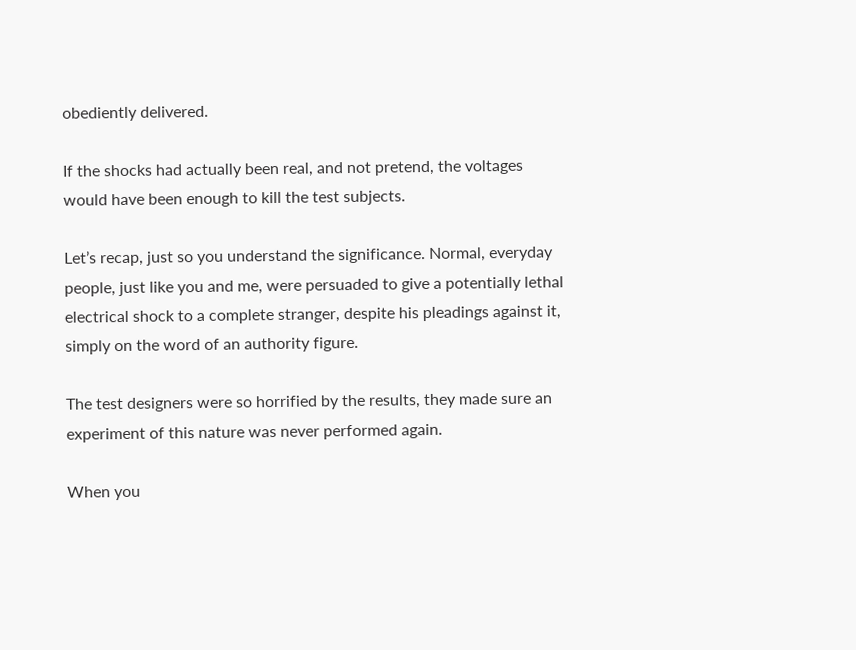obediently delivered.

If the shocks had actually been real, and not pretend, the voltages would have been enough to kill the test subjects.

Let’s recap, just so you understand the significance. Normal, everyday people, just like you and me, were persuaded to give a potentially lethal electrical shock to a complete stranger, despite his pleadings against it, simply on the word of an authority figure.

The test designers were so horrified by the results, they made sure an experiment of this nature was never performed again.

When you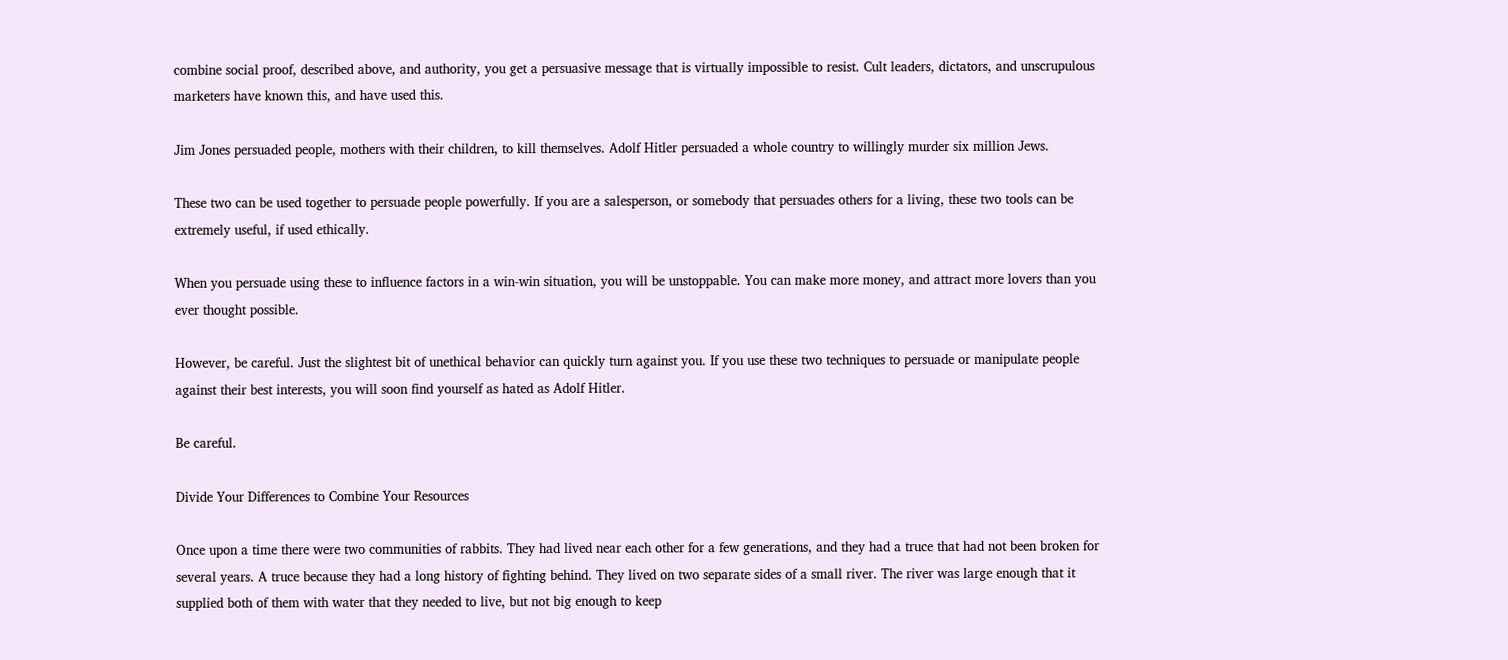combine social proof, described above, and authority, you get a persuasive message that is virtually impossible to resist. Cult leaders, dictators, and unscrupulous marketers have known this, and have used this.

Jim Jones persuaded people, mothers with their children, to kill themselves. Adolf Hitler persuaded a whole country to willingly murder six million Jews.

These two can be used together to persuade people powerfully. If you are a salesperson, or somebody that persuades others for a living, these two tools can be extremely useful, if used ethically.

When you persuade using these to influence factors in a win-win situation, you will be unstoppable. You can make more money, and attract more lovers than you ever thought possible.

However, be careful. Just the slightest bit of unethical behavior can quickly turn against you. If you use these two techniques to persuade or manipulate people against their best interests, you will soon find yourself as hated as Adolf Hitler.

Be careful.

Divide Your Differences to Combine Your Resources

Once upon a time there were two communities of rabbits. They had lived near each other for a few generations, and they had a truce that had not been broken for several years. A truce because they had a long history of fighting behind. They lived on two separate sides of a small river. The river was large enough that it supplied both of them with water that they needed to live, but not big enough to keep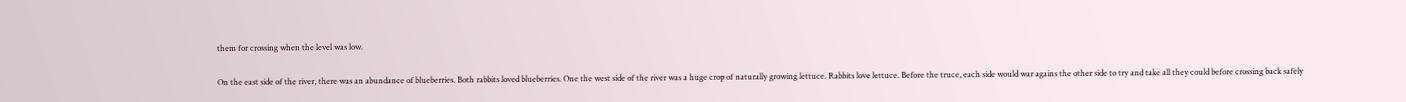them for crossing when the level was low.

On the east side of the river, there was an abundance of blueberries. Both rabbits loved blueberries. One the west side of the river was a huge crop of naturally growing lettuce. Rabbits love lettuce. Before the truce, each side would war agains the other side to try and take all they could before crossing back safely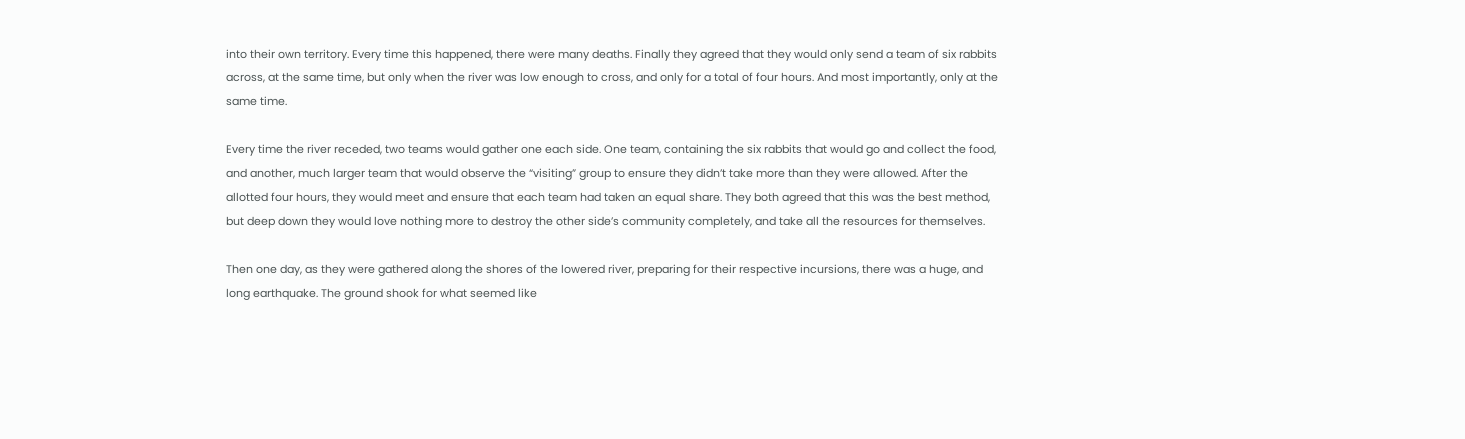into their own territory. Every time this happened, there were many deaths. Finally they agreed that they would only send a team of six rabbits across, at the same time, but only when the river was low enough to cross, and only for a total of four hours. And most importantly, only at the same time.

Every time the river receded, two teams would gather one each side. One team, containing the six rabbits that would go and collect the food, and another, much larger team that would observe the “visiting” group to ensure they didn’t take more than they were allowed. After the allotted four hours, they would meet and ensure that each team had taken an equal share. They both agreed that this was the best method, but deep down they would love nothing more to destroy the other side’s community completely, and take all the resources for themselves.

Then one day, as they were gathered along the shores of the lowered river, preparing for their respective incursions, there was a huge, and long earthquake. The ground shook for what seemed like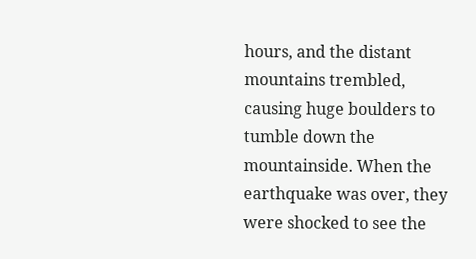hours, and the distant mountains trembled, causing huge boulders to tumble down the mountainside. When the earthquake was over, they were shocked to see the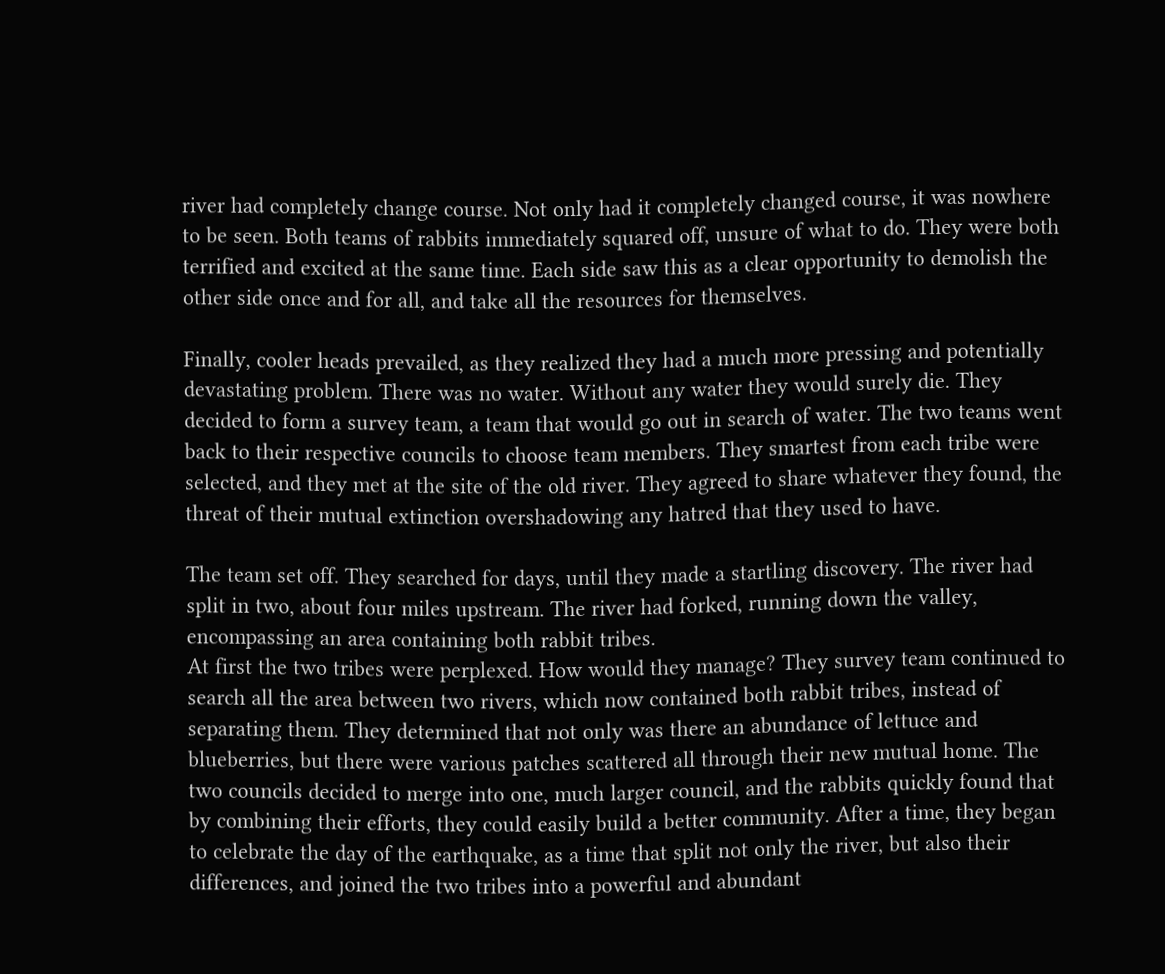river had completely change course. Not only had it completely changed course, it was nowhere to be seen. Both teams of rabbits immediately squared off, unsure of what to do. They were both terrified and excited at the same time. Each side saw this as a clear opportunity to demolish the other side once and for all, and take all the resources for themselves.

Finally, cooler heads prevailed, as they realized they had a much more pressing and potentially devastating problem. There was no water. Without any water they would surely die. They decided to form a survey team, a team that would go out in search of water. The two teams went back to their respective councils to choose team members. They smartest from each tribe were selected, and they met at the site of the old river. They agreed to share whatever they found, the threat of their mutual extinction overshadowing any hatred that they used to have.

The team set off. They searched for days, until they made a startling discovery. The river had split in two, about four miles upstream. The river had forked, running down the valley, encompassing an area containing both rabbit tribes.
At first the two tribes were perplexed. How would they manage? They survey team continued to search all the area between two rivers, which now contained both rabbit tribes, instead of separating them. They determined that not only was there an abundance of lettuce and blueberries, but there were various patches scattered all through their new mutual home. The two councils decided to merge into one, much larger council, and the rabbits quickly found that by combining their efforts, they could easily build a better community. After a time, they began to celebrate the day of the earthquake, as a time that split not only the river, but also their differences, and joined the two tribes into a powerful and abundant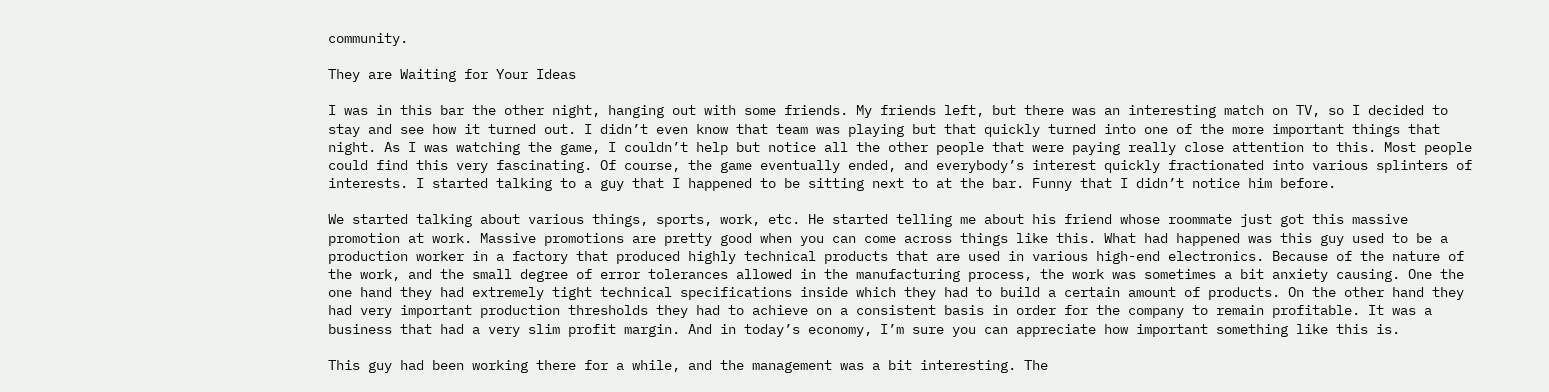community.

They are Waiting for Your Ideas

I was in this bar the other night, hanging out with some friends. My friends left, but there was an interesting match on TV, so I decided to stay and see how it turned out. I didn’t even know that team was playing but that quickly turned into one of the more important things that night. As I was watching the game, I couldn’t help but notice all the other people that were paying really close attention to this. Most people could find this very fascinating. Of course, the game eventually ended, and everybody’s interest quickly fractionated into various splinters of interests. I started talking to a guy that I happened to be sitting next to at the bar. Funny that I didn’t notice him before.

We started talking about various things, sports, work, etc. He started telling me about his friend whose roommate just got this massive promotion at work. Massive promotions are pretty good when you can come across things like this. What had happened was this guy used to be a production worker in a factory that produced highly technical products that are used in various high-end electronics. Because of the nature of the work, and the small degree of error tolerances allowed in the manufacturing process, the work was sometimes a bit anxiety causing. One the one hand they had extremely tight technical specifications inside which they had to build a certain amount of products. On the other hand they had very important production thresholds they had to achieve on a consistent basis in order for the company to remain profitable. It was a business that had a very slim profit margin. And in today’s economy, I’m sure you can appreciate how important something like this is.

This guy had been working there for a while, and the management was a bit interesting. The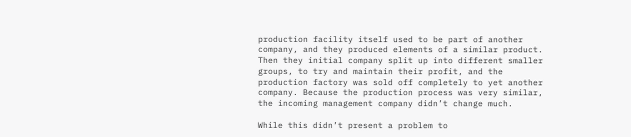production facility itself used to be part of another company, and they produced elements of a similar product. Then they initial company split up into different smaller groups, to try and maintain their profit, and the production factory was sold off completely to yet another company. Because the production process was very similar, the incoming management company didn’t change much.

While this didn’t present a problem to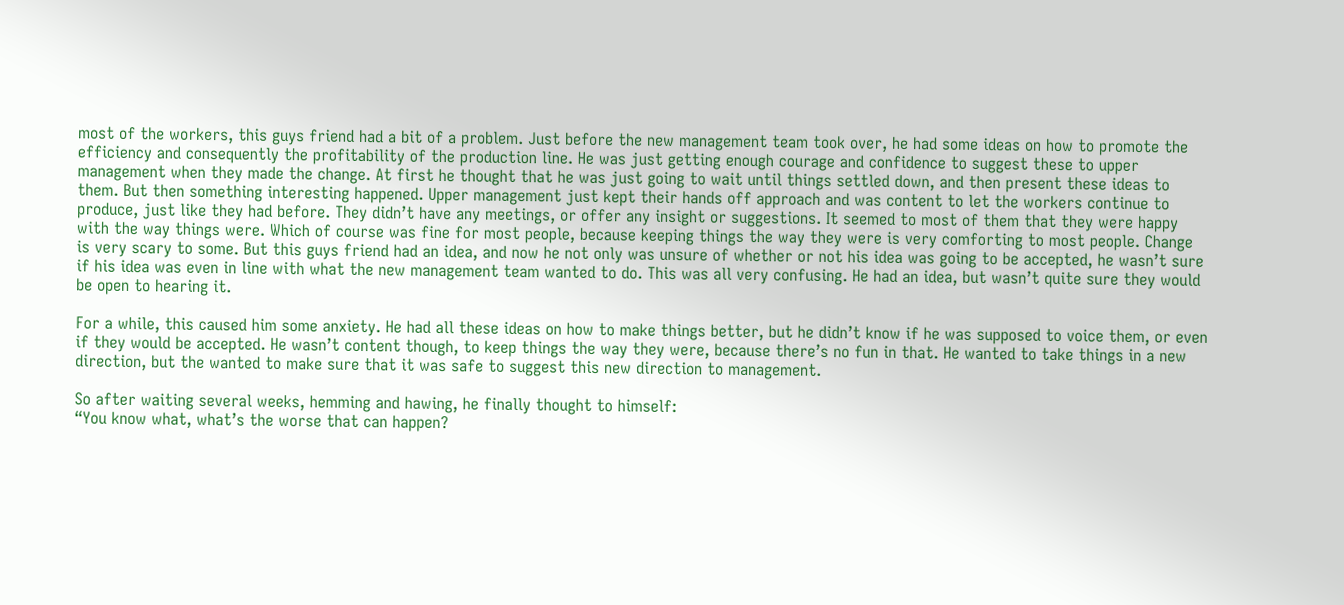most of the workers, this guys friend had a bit of a problem. Just before the new management team took over, he had some ideas on how to promote the efficiency and consequently the profitability of the production line. He was just getting enough courage and confidence to suggest these to upper management when they made the change. At first he thought that he was just going to wait until things settled down, and then present these ideas to them. But then something interesting happened. Upper management just kept their hands off approach and was content to let the workers continue to produce, just like they had before. They didn’t have any meetings, or offer any insight or suggestions. It seemed to most of them that they were happy with the way things were. Which of course was fine for most people, because keeping things the way they were is very comforting to most people. Change is very scary to some. But this guys friend had an idea, and now he not only was unsure of whether or not his idea was going to be accepted, he wasn’t sure if his idea was even in line with what the new management team wanted to do. This was all very confusing. He had an idea, but wasn’t quite sure they would be open to hearing it.

For a while, this caused him some anxiety. He had all these ideas on how to make things better, but he didn’t know if he was supposed to voice them, or even if they would be accepted. He wasn’t content though, to keep things the way they were, because there’s no fun in that. He wanted to take things in a new direction, but the wanted to make sure that it was safe to suggest this new direction to management.

So after waiting several weeks, hemming and hawing, he finally thought to himself:
“You know what, what’s the worse that can happen?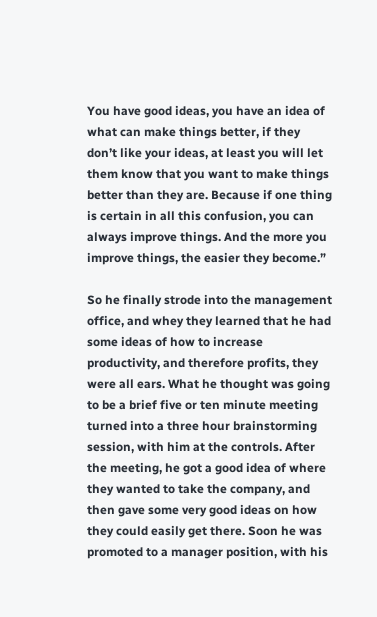You have good ideas, you have an idea of what can make things better, if they don’t like your ideas, at least you will let them know that you want to make things better than they are. Because if one thing is certain in all this confusion, you can always improve things. And the more you improve things, the easier they become.”

So he finally strode into the management office, and whey they learned that he had some ideas of how to increase productivity, and therefore profits, they were all ears. What he thought was going to be a brief five or ten minute meeting turned into a three hour brainstorming session, with him at the controls. After the meeting, he got a good idea of where they wanted to take the company, and then gave some very good ideas on how they could easily get there. Soon he was promoted to a manager position, with his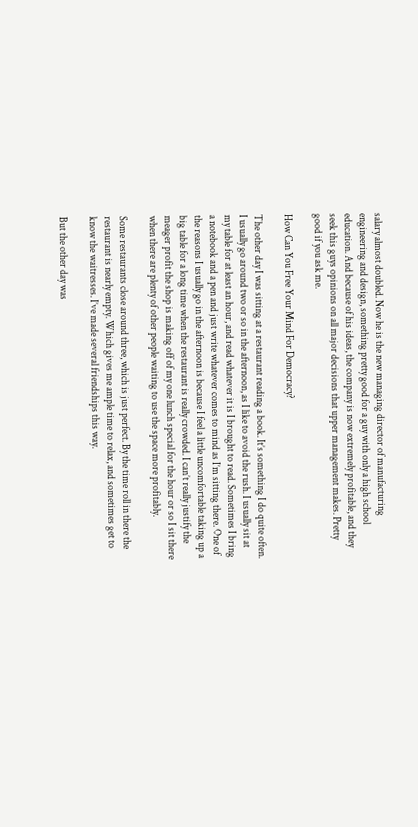salary almost doubled. Now he is the new managing director of manufacturing engineering and design, something pretty good for a guy with only a high school education. And because of his ideas, the company is now extremely profitable, and they seek this guys opinions on all major decisions that upper management makes. Pretty good if you ask me.

How Can You Free Your Mind For Democracy?

The other day I was sitting at a restaurant reading a book. It’s something I do quite often. I usually go around two or so in the afternoon, as I like to avoid the rush. I usually sit at my table for at least an hour, and read whatever it is I brought to read. Sometimes I bring a notebook and a pen and just write whatever comes to mind as I’m sitting there. One of the reasons I usually go in the afternoon is because I feel a little uncomfortable taking up a big table for a long time when the restaurant is really crowded. I can’t really justify the meager profit the shop is making off of my one lunch special for the hour or so I sit there when there are plenty of other people waiting to use the space more profitably.

Some restaurants close around three, which is just perfect. By the time roll in there the restaurant is nearly empty. Which gives me ample time to relax, and sometimes get to know the waitresses. I’ve made several friendships this way.

But the other day was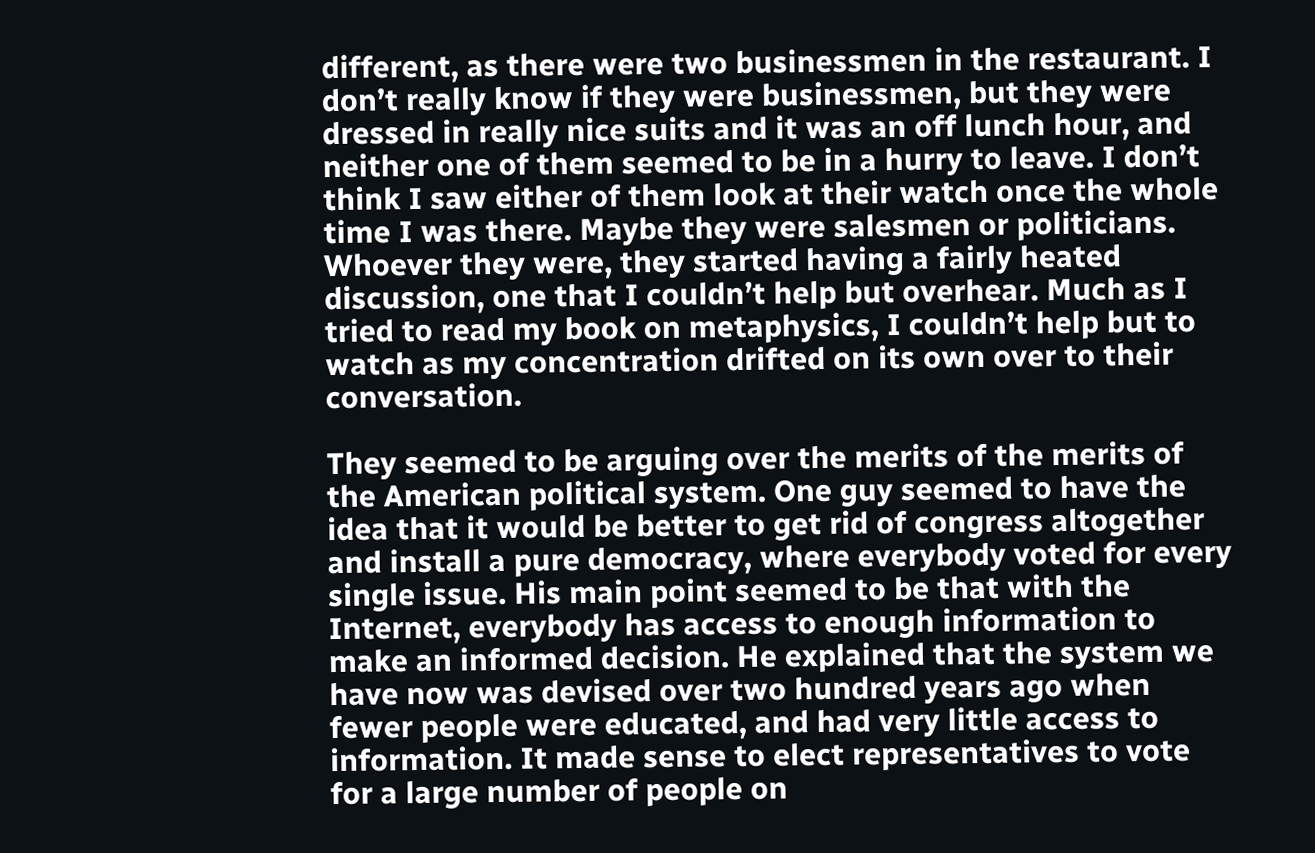different, as there were two businessmen in the restaurant. I don’t really know if they were businessmen, but they were dressed in really nice suits and it was an off lunch hour, and neither one of them seemed to be in a hurry to leave. I don’t think I saw either of them look at their watch once the whole time I was there. Maybe they were salesmen or politicians. Whoever they were, they started having a fairly heated discussion, one that I couldn’t help but overhear. Much as I tried to read my book on metaphysics, I couldn’t help but to watch as my concentration drifted on its own over to their conversation.

They seemed to be arguing over the merits of the merits of the American political system. One guy seemed to have the idea that it would be better to get rid of congress altogether and install a pure democracy, where everybody voted for every single issue. His main point seemed to be that with the Internet, everybody has access to enough information to make an informed decision. He explained that the system we have now was devised over two hundred years ago when fewer people were educated, and had very little access to information. It made sense to elect representatives to vote for a large number of people on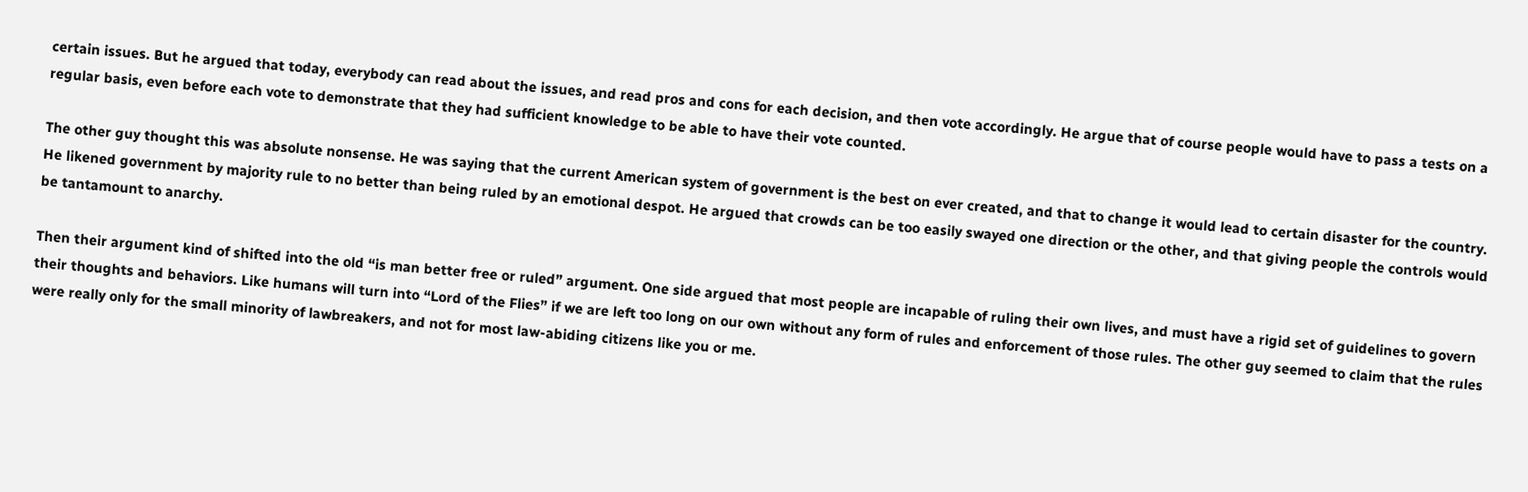certain issues. But he argued that today, everybody can read about the issues, and read pros and cons for each decision, and then vote accordingly. He argue that of course people would have to pass a tests on a regular basis, even before each vote to demonstrate that they had sufficient knowledge to be able to have their vote counted.

The other guy thought this was absolute nonsense. He was saying that the current American system of government is the best on ever created, and that to change it would lead to certain disaster for the country. He likened government by majority rule to no better than being ruled by an emotional despot. He argued that crowds can be too easily swayed one direction or the other, and that giving people the controls would be tantamount to anarchy.

Then their argument kind of shifted into the old “is man better free or ruled” argument. One side argued that most people are incapable of ruling their own lives, and must have a rigid set of guidelines to govern their thoughts and behaviors. Like humans will turn into “Lord of the Flies” if we are left too long on our own without any form of rules and enforcement of those rules. The other guy seemed to claim that the rules were really only for the small minority of lawbreakers, and not for most law-abiding citizens like you or me.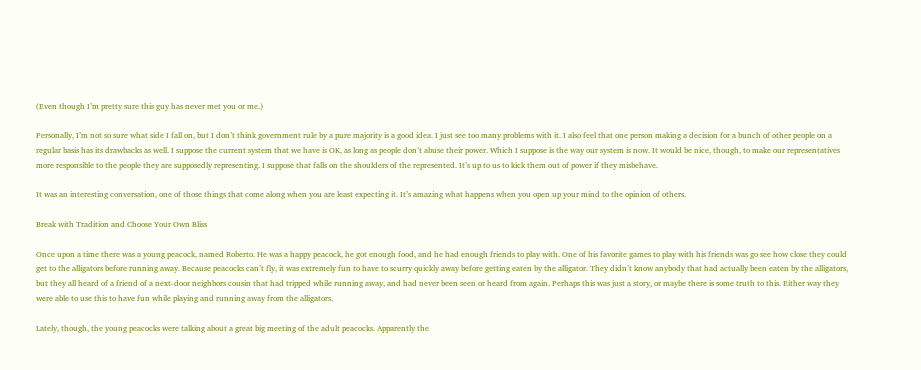(Even though I’m pretty sure this guy has never met you or me.)

Personally, I’m not so sure what side I fall on, but I don’t think government rule by a pure majority is a good idea. I just see too many problems with it. I also feel that one person making a decision for a bunch of other people on a regular basis has its drawbacks as well. I suppose the current system that we have is OK, as long as people don’t abuse their power. Which I suppose is the way our system is now. It would be nice, though, to make our representatives more responsible to the people they are supposedly representing. I suppose that falls on the shoulders of the represented. It’s up to us to kick them out of power if they misbehave.

It was an interesting conversation, one of those things that come along when you are least expecting it. It’s amazing what happens when you open up your mind to the opinion of others.

Break with Tradition and Choose Your Own Bliss

Once upon a time there was a young peacock, named Roberto. He was a happy peacock, he got enough food, and he had enough friends to play with. One of his favorite games to play with his friends was go see how close they could get to the alligators before running away. Because peacocks can’t fly, it was extremely fun to have to scurry quickly away before getting eaten by the alligator. They didn’t know anybody that had actually been eaten by the alligators, but they all heard of a friend of a next-door neighbors cousin that had tripped while running away, and had never been seen or heard from again. Perhaps this was just a story, or maybe there is some truth to this. Either way they were able to use this to have fun while playing and running away from the alligators.

Lately, though, the young peacocks were talking about a great big meeting of the adult peacocks. Apparently the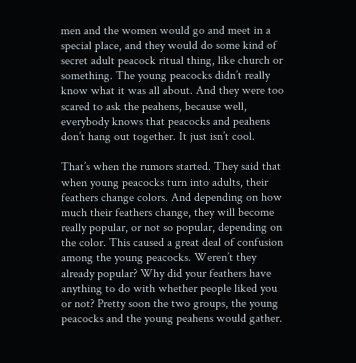men and the women would go and meet in a special place, and they would do some kind of secret adult peacock ritual thing, like church or something. The young peacocks didn’t really know what it was all about. And they were too scared to ask the peahens, because well, everybody knows that peacocks and peahens don’t hang out together. It just isn’t cool.

That’s when the rumors started. They said that when young peacocks turn into adults, their feathers change colors. And depending on how much their feathers change, they will become really popular, or not so popular, depending on the color. This caused a great deal of confusion among the young peacocks. Weren’t they already popular? Why did your feathers have anything to do with whether people liked you or not? Pretty soon the two groups, the young peacocks and the young peahens would gather.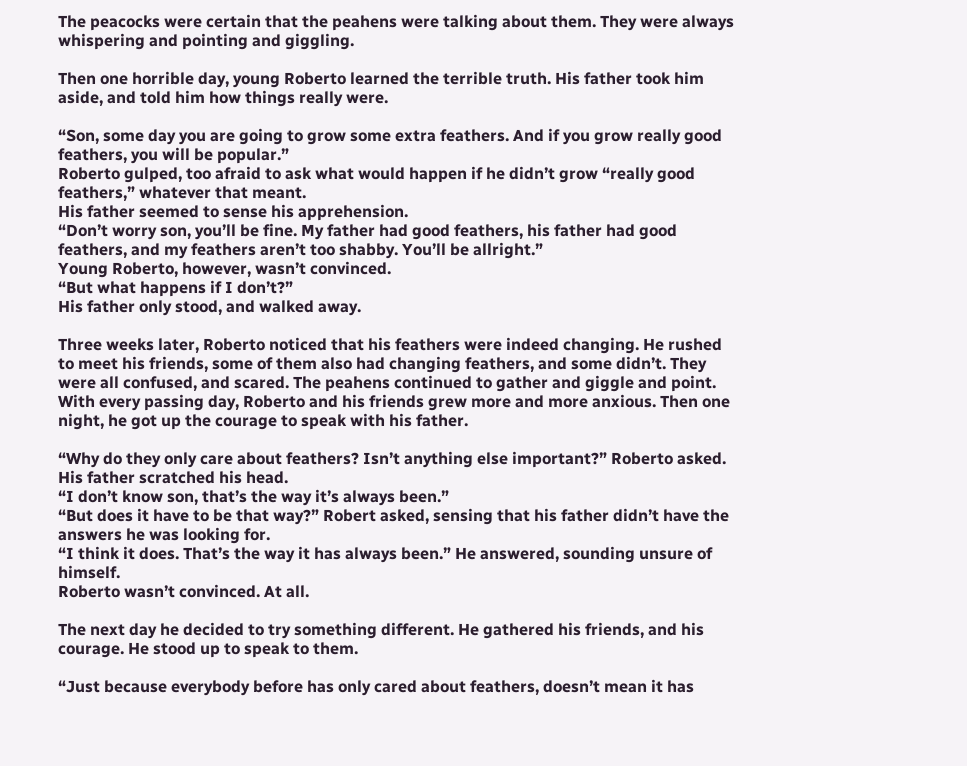The peacocks were certain that the peahens were talking about them. They were always whispering and pointing and giggling.

Then one horrible day, young Roberto learned the terrible truth. His father took him aside, and told him how things really were.

“Son, some day you are going to grow some extra feathers. And if you grow really good feathers, you will be popular.”
Roberto gulped, too afraid to ask what would happen if he didn’t grow “really good feathers,” whatever that meant.
His father seemed to sense his apprehension.
“Don’t worry son, you’ll be fine. My father had good feathers, his father had good feathers, and my feathers aren’t too shabby. You’ll be allright.”
Young Roberto, however, wasn’t convinced.
“But what happens if I don’t?”
His father only stood, and walked away.

Three weeks later, Roberto noticed that his feathers were indeed changing. He rushed to meet his friends, some of them also had changing feathers, and some didn’t. They were all confused, and scared. The peahens continued to gather and giggle and point. With every passing day, Roberto and his friends grew more and more anxious. Then one night, he got up the courage to speak with his father.

“Why do they only care about feathers? Isn’t anything else important?” Roberto asked.
His father scratched his head.
“I don’t know son, that’s the way it’s always been.”
“But does it have to be that way?” Robert asked, sensing that his father didn’t have the answers he was looking for.
“I think it does. That’s the way it has always been.” He answered, sounding unsure of himself.
Roberto wasn’t convinced. At all.

The next day he decided to try something different. He gathered his friends, and his courage. He stood up to speak to them.

“Just because everybody before has only cared about feathers, doesn’t mean it has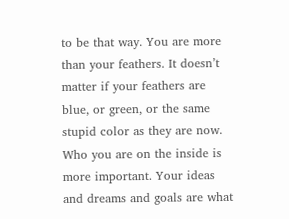to be that way. You are more than your feathers. It doesn’t matter if your feathers are blue, or green, or the same stupid color as they are now. Who you are on the inside is more important. Your ideas and dreams and goals are what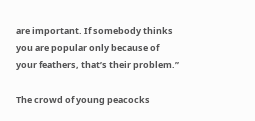are important. If somebody thinks you are popular only because of your feathers, that’s their problem.”

The crowd of young peacocks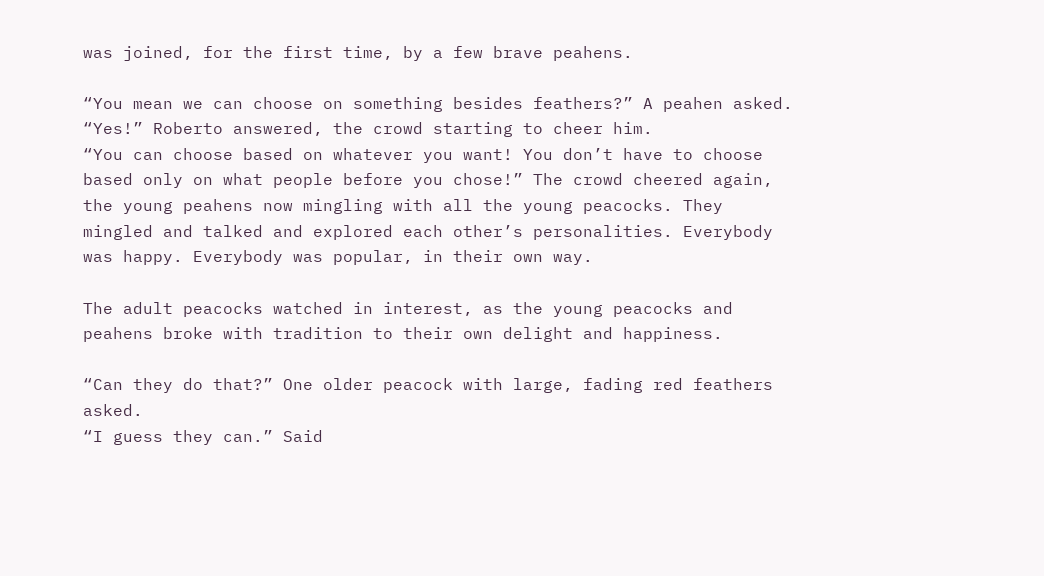was joined, for the first time, by a few brave peahens.

“You mean we can choose on something besides feathers?” A peahen asked.
“Yes!” Roberto answered, the crowd starting to cheer him.
“You can choose based on whatever you want! You don’t have to choose based only on what people before you chose!” The crowd cheered again, the young peahens now mingling with all the young peacocks. They mingled and talked and explored each other’s personalities. Everybody was happy. Everybody was popular, in their own way.

The adult peacocks watched in interest, as the young peacocks and peahens broke with tradition to their own delight and happiness.

“Can they do that?” One older peacock with large, fading red feathers asked.
“I guess they can.” Said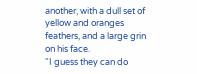another, with a dull set of yellow and oranges feathers, and a large grin on his face.
“I guess they can do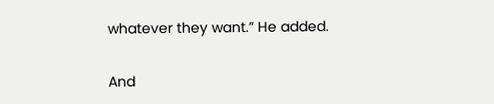whatever they want.” He added.

And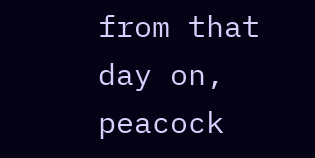from that day on, peacock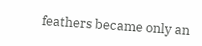feathers became only an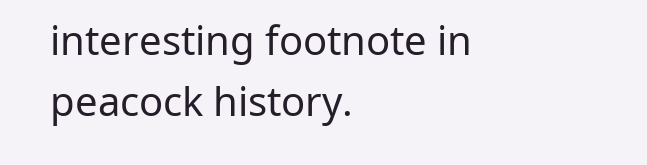interesting footnote in peacock history.